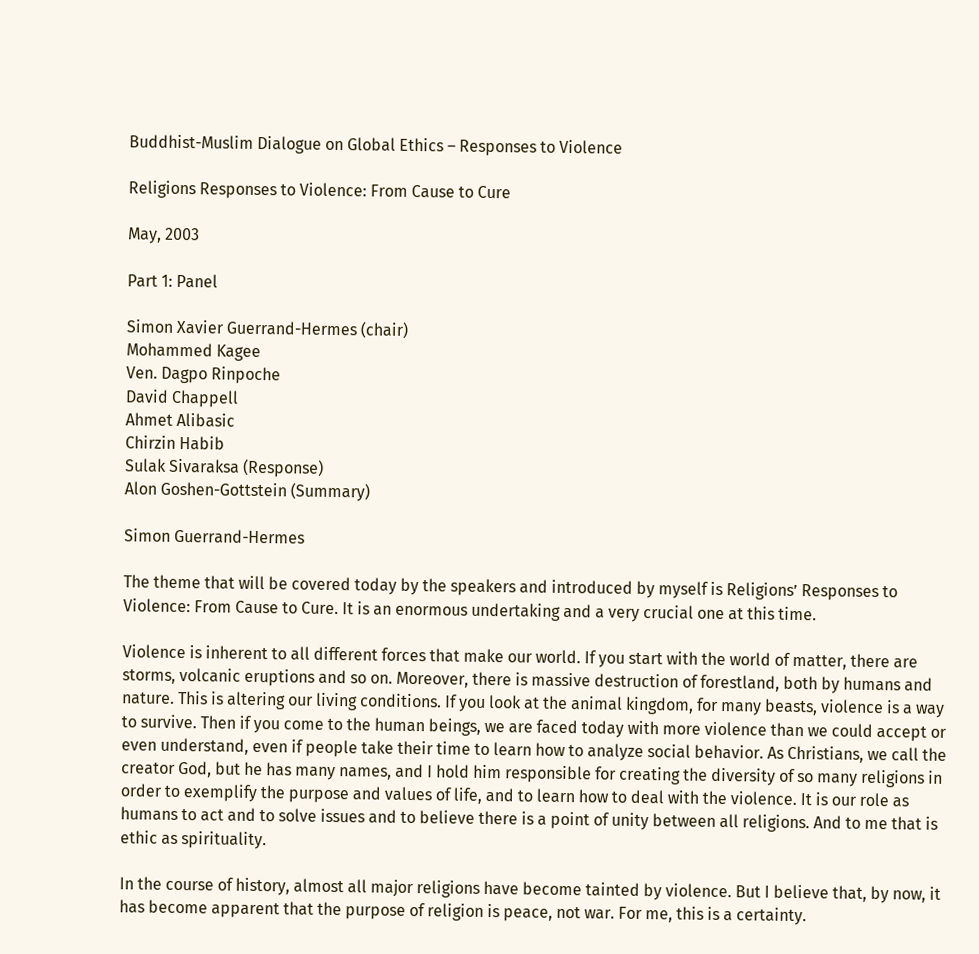Buddhist-Muslim Dialogue on Global Ethics – Responses to Violence

Religions Responses to Violence: From Cause to Cure

May, 2003

Part 1: Panel

Simon Xavier Guerrand-Hermes (chair)
Mohammed Kagee
Ven. Dagpo Rinpoche
David Chappell
Ahmet Alibasic
Chirzin Habib
Sulak Sivaraksa (Response)
Alon Goshen-Gottstein (Summary)

Simon Guerrand-Hermes

The theme that will be covered today by the speakers and introduced by myself is Religions’ Responses to Violence: From Cause to Cure. It is an enormous undertaking and a very crucial one at this time.

Violence is inherent to all different forces that make our world. If you start with the world of matter, there are storms, volcanic eruptions and so on. Moreover, there is massive destruction of forestland, both by humans and nature. This is altering our living conditions. If you look at the animal kingdom, for many beasts, violence is a way to survive. Then if you come to the human beings, we are faced today with more violence than we could accept or even understand, even if people take their time to learn how to analyze social behavior. As Christians, we call the creator God, but he has many names, and I hold him responsible for creating the diversity of so many religions in order to exemplify the purpose and values of life, and to learn how to deal with the violence. It is our role as humans to act and to solve issues and to believe there is a point of unity between all religions. And to me that is ethic as spirituality.

In the course of history, almost all major religions have become tainted by violence. But I believe that, by now, it has become apparent that the purpose of religion is peace, not war. For me, this is a certainty.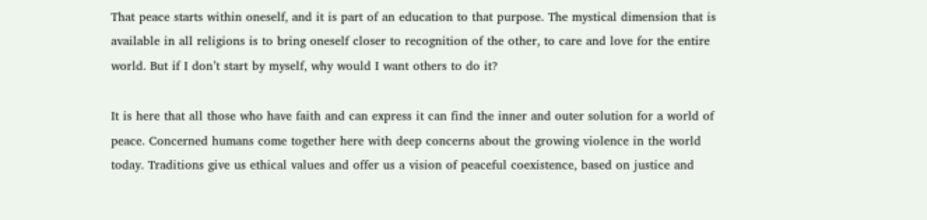That peace starts within oneself, and it is part of an education to that purpose. The mystical dimension that is available in all religions is to bring oneself closer to recognition of the other, to care and love for the entire world. But if I don’t start by myself, why would I want others to do it?

It is here that all those who have faith and can express it can find the inner and outer solution for a world of peace. Concerned humans come together here with deep concerns about the growing violence in the world today. Traditions give us ethical values and offer us a vision of peaceful coexistence, based on justice and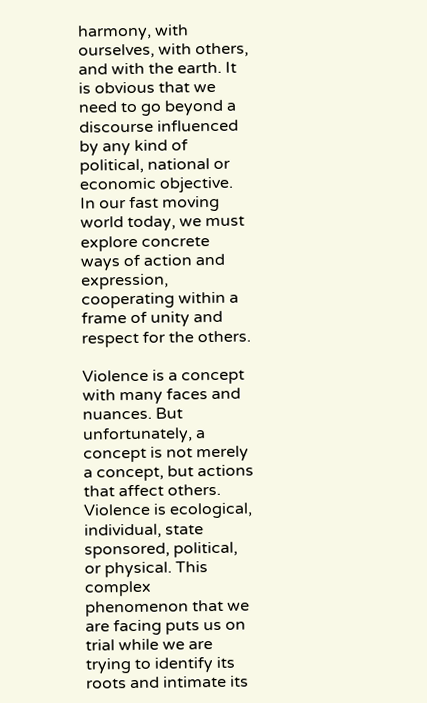harmony, with ourselves, with others, and with the earth. It is obvious that we need to go beyond a discourse influenced by any kind of political, national or economic objective. In our fast moving world today, we must explore concrete ways of action and expression, cooperating within a frame of unity and respect for the others.

Violence is a concept with many faces and nuances. But unfortunately, a concept is not merely a concept, but actions that affect others. Violence is ecological, individual, state sponsored, political, or physical. This complex phenomenon that we are facing puts us on trial while we are trying to identify its roots and intimate its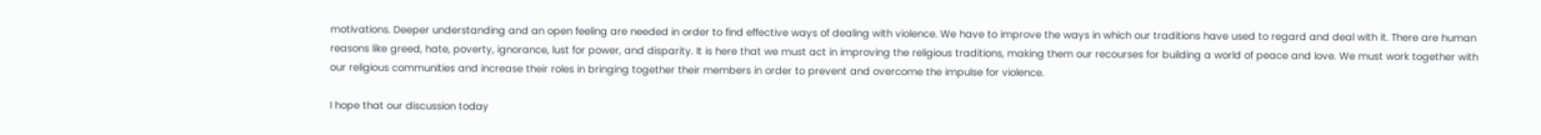motivations. Deeper understanding and an open feeling are needed in order to find effective ways of dealing with violence. We have to improve the ways in which our traditions have used to regard and deal with it. There are human reasons like greed, hate, poverty, ignorance, lust for power, and disparity. It is here that we must act in improving the religious traditions, making them our recourses for building a world of peace and love. We must work together with our religious communities and increase their roles in bringing together their members in order to prevent and overcome the impulse for violence.

I hope that our discussion today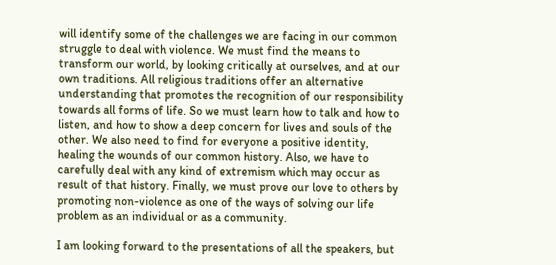will identify some of the challenges we are facing in our common struggle to deal with violence. We must find the means to transform our world, by looking critically at ourselves, and at our own traditions. All religious traditions offer an alternative understanding that promotes the recognition of our responsibility towards all forms of life. So we must learn how to talk and how to listen, and how to show a deep concern for lives and souls of the other. We also need to find for everyone a positive identity, healing the wounds of our common history. Also, we have to carefully deal with any kind of extremism which may occur as result of that history. Finally, we must prove our love to others by promoting non-violence as one of the ways of solving our life problem as an individual or as a community.

I am looking forward to the presentations of all the speakers, but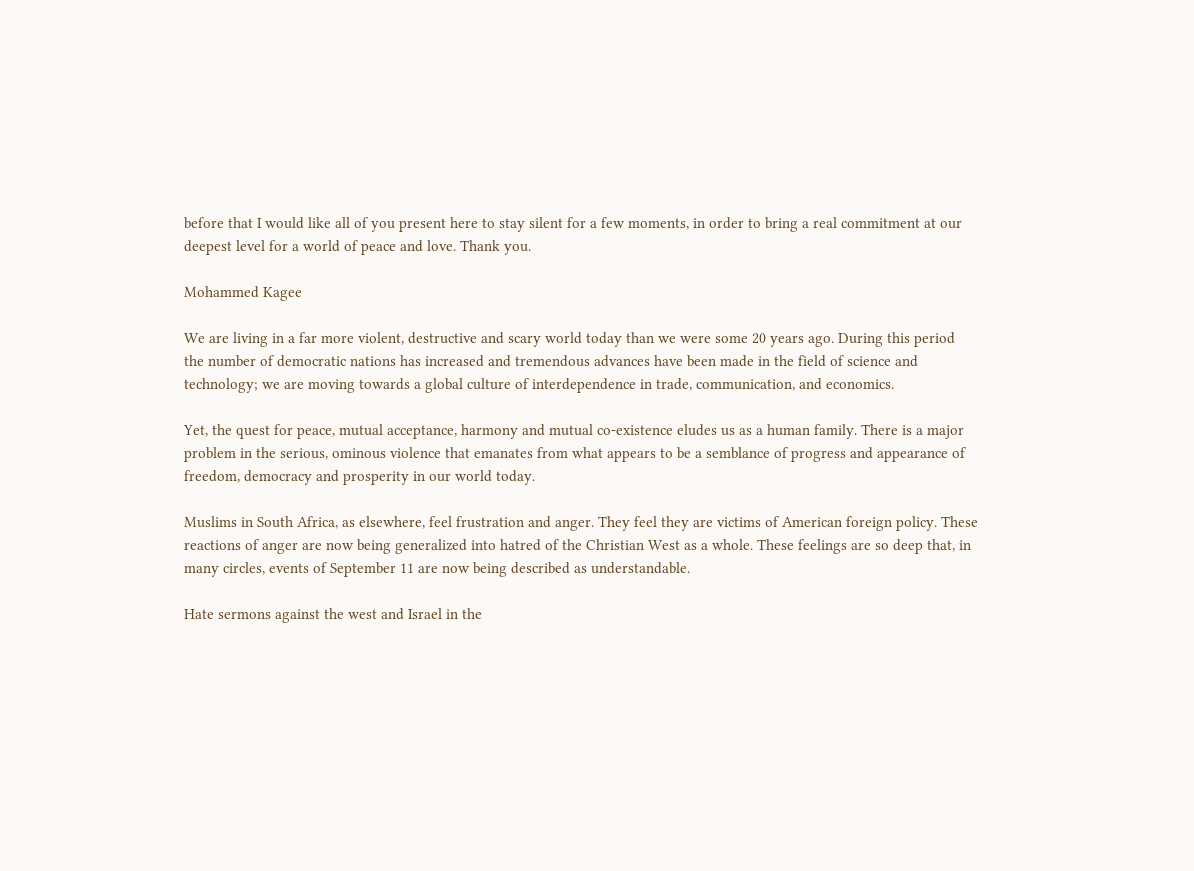before that I would like all of you present here to stay silent for a few moments, in order to bring a real commitment at our deepest level for a world of peace and love. Thank you.

Mohammed Kagee

We are living in a far more violent, destructive and scary world today than we were some 20 years ago. During this period the number of democratic nations has increased and tremendous advances have been made in the field of science and technology; we are moving towards a global culture of interdependence in trade, communication, and economics.

Yet, the quest for peace, mutual acceptance, harmony and mutual co-existence eludes us as a human family. There is a major problem in the serious, ominous violence that emanates from what appears to be a semblance of progress and appearance of freedom, democracy and prosperity in our world today.

Muslims in South Africa, as elsewhere, feel frustration and anger. They feel they are victims of American foreign policy. These reactions of anger are now being generalized into hatred of the Christian West as a whole. These feelings are so deep that, in many circles, events of September 11 are now being described as understandable.

Hate sermons against the west and Israel in the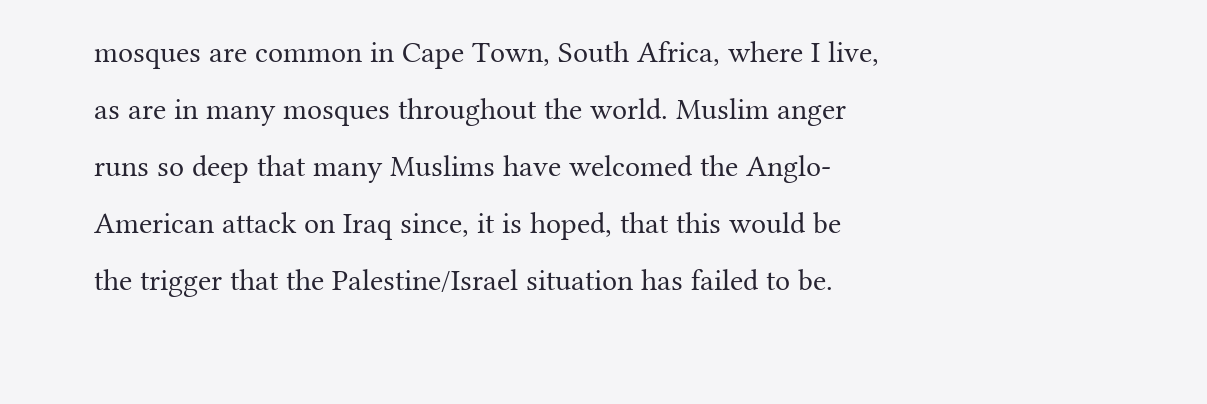mosques are common in Cape Town, South Africa, where I live, as are in many mosques throughout the world. Muslim anger runs so deep that many Muslims have welcomed the Anglo-American attack on Iraq since, it is hoped, that this would be the trigger that the Palestine/Israel situation has failed to be.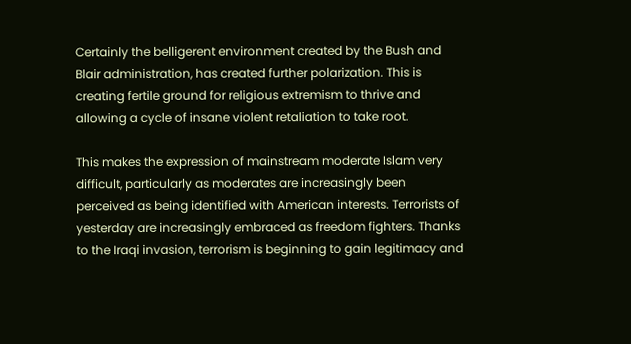Certainly the belligerent environment created by the Bush and Blair administration, has created further polarization. This is creating fertile ground for religious extremism to thrive and allowing a cycle of insane violent retaliation to take root.

This makes the expression of mainstream moderate Islam very difficult, particularly as moderates are increasingly been perceived as being identified with American interests. Terrorists of yesterday are increasingly embraced as freedom fighters. Thanks to the Iraqi invasion, terrorism is beginning to gain legitimacy and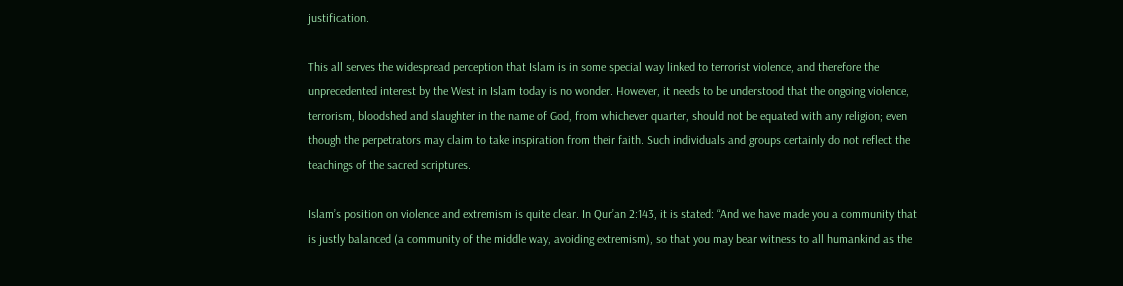justification.

This all serves the widespread perception that Islam is in some special way linked to terrorist violence, and therefore the unprecedented interest by the West in Islam today is no wonder. However, it needs to be understood that the ongoing violence, terrorism, bloodshed and slaughter in the name of God, from whichever quarter, should not be equated with any religion; even though the perpetrators may claim to take inspiration from their faith. Such individuals and groups certainly do not reflect the teachings of the sacred scriptures.

Islam’s position on violence and extremism is quite clear. In Qur’an 2:143, it is stated: “And we have made you a community that is justly balanced (a community of the middle way, avoiding extremism), so that you may bear witness to all humankind as the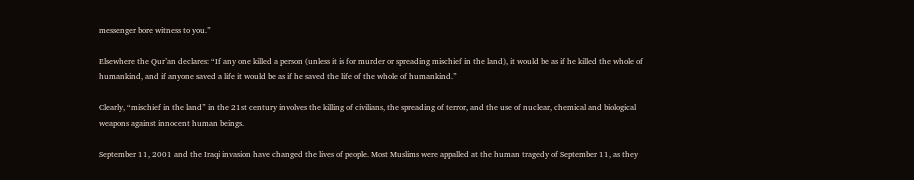messenger bore witness to you.”

Elsewhere the Qur’an declares: “If any one killed a person (unless it is for murder or spreading mischief in the land), it would be as if he killed the whole of humankind, and if anyone saved a life it would be as if he saved the life of the whole of humankind.”

Clearly, “mischief in the land” in the 21st century involves the killing of civilians, the spreading of terror, and the use of nuclear, chemical and biological weapons against innocent human beings.

September 11, 2001 and the Iraqi invasion have changed the lives of people. Most Muslims were appalled at the human tragedy of September 11, as they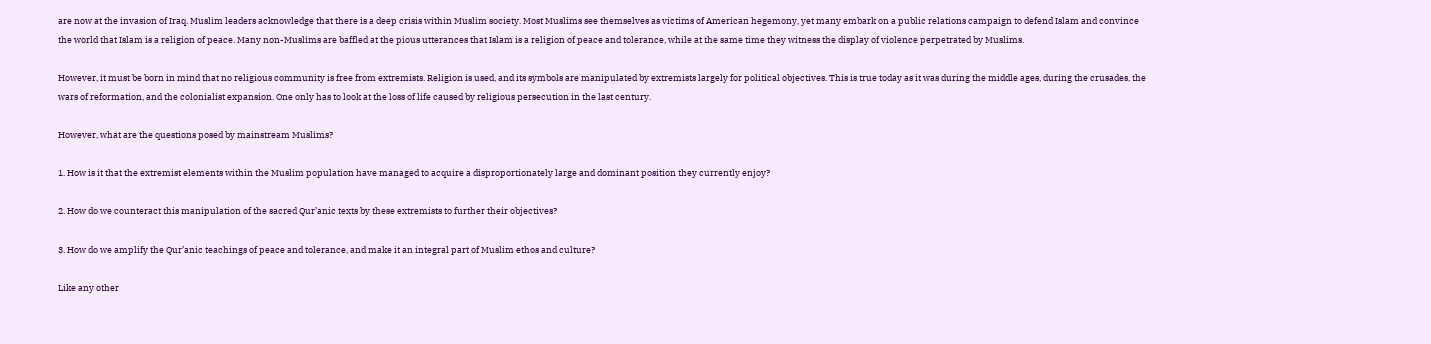are now at the invasion of Iraq. Muslim leaders acknowledge that there is a deep crisis within Muslim society. Most Muslims see themselves as victims of American hegemony, yet many embark on a public relations campaign to defend Islam and convince the world that Islam is a religion of peace. Many non-Muslims are baffled at the pious utterances that Islam is a religion of peace and tolerance, while at the same time they witness the display of violence perpetrated by Muslims.

However, it must be born in mind that no religious community is free from extremists. Religion is used, and its symbols are manipulated by extremists largely for political objectives. This is true today as it was during the middle ages, during the crusades, the wars of reformation, and the colonialist expansion. One only has to look at the loss of life caused by religious persecution in the last century.

However, what are the questions posed by mainstream Muslims?

1. How is it that the extremist elements within the Muslim population have managed to acquire a disproportionately large and dominant position they currently enjoy?

2. How do we counteract this manipulation of the sacred Qur’anic texts by these extremists to further their objectives?

3. How do we amplify the Qur’anic teachings of peace and tolerance, and make it an integral part of Muslim ethos and culture?

Like any other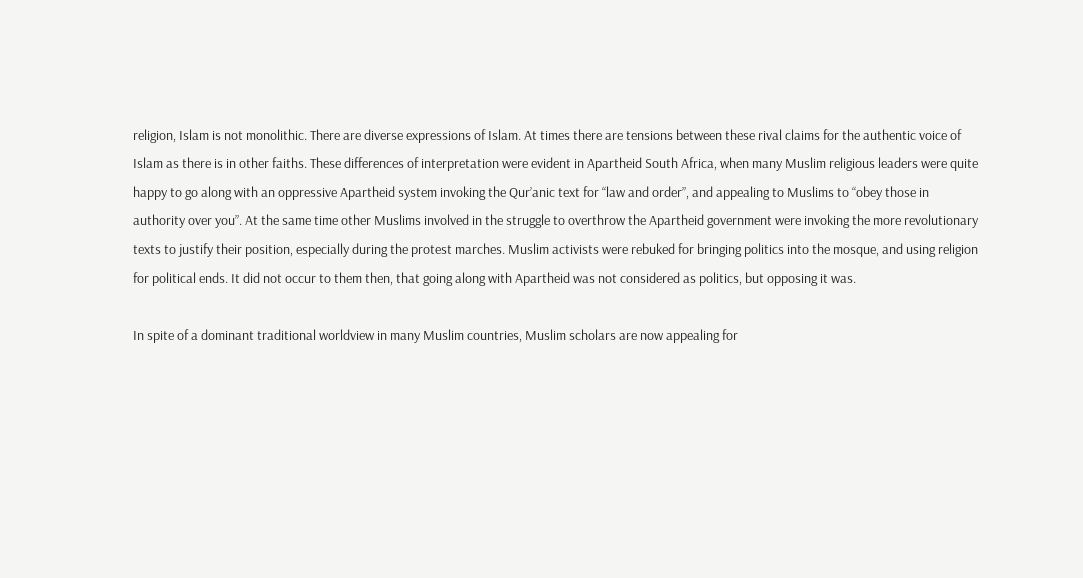religion, Islam is not monolithic. There are diverse expressions of Islam. At times there are tensions between these rival claims for the authentic voice of Islam as there is in other faiths. These differences of interpretation were evident in Apartheid South Africa, when many Muslim religious leaders were quite happy to go along with an oppressive Apartheid system invoking the Qur’anic text for “law and order”, and appealing to Muslims to “obey those in authority over you”. At the same time other Muslims involved in the struggle to overthrow the Apartheid government were invoking the more revolutionary texts to justify their position, especially during the protest marches. Muslim activists were rebuked for bringing politics into the mosque, and using religion for political ends. It did not occur to them then, that going along with Apartheid was not considered as politics, but opposing it was.

In spite of a dominant traditional worldview in many Muslim countries, Muslim scholars are now appealing for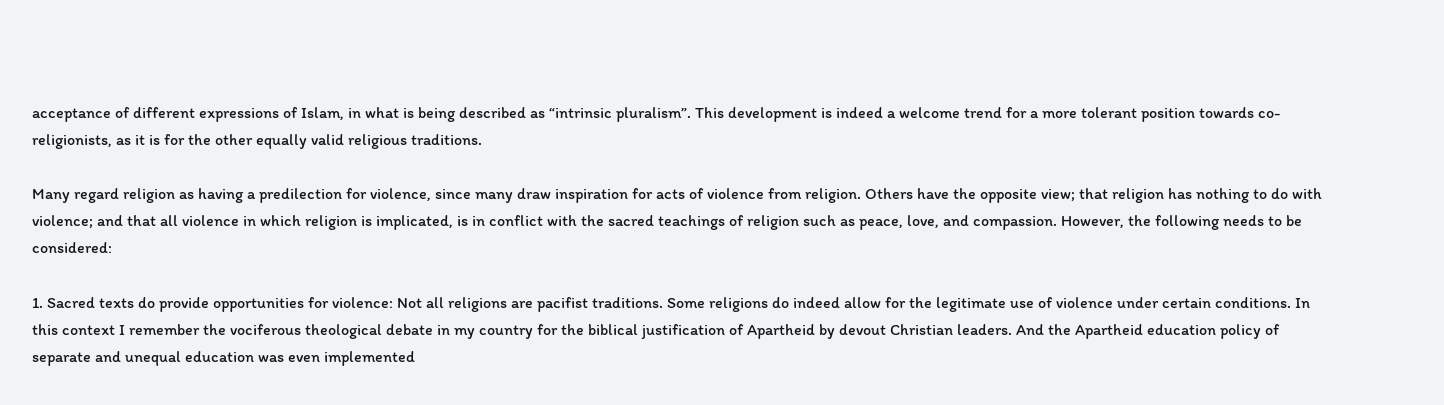acceptance of different expressions of Islam, in what is being described as “intrinsic pluralism”. This development is indeed a welcome trend for a more tolerant position towards co-religionists, as it is for the other equally valid religious traditions.

Many regard religion as having a predilection for violence, since many draw inspiration for acts of violence from religion. Others have the opposite view; that religion has nothing to do with violence; and that all violence in which religion is implicated, is in conflict with the sacred teachings of religion such as peace, love, and compassion. However, the following needs to be considered:

1. Sacred texts do provide opportunities for violence: Not all religions are pacifist traditions. Some religions do indeed allow for the legitimate use of violence under certain conditions. In this context I remember the vociferous theological debate in my country for the biblical justification of Apartheid by devout Christian leaders. And the Apartheid education policy of separate and unequal education was even implemented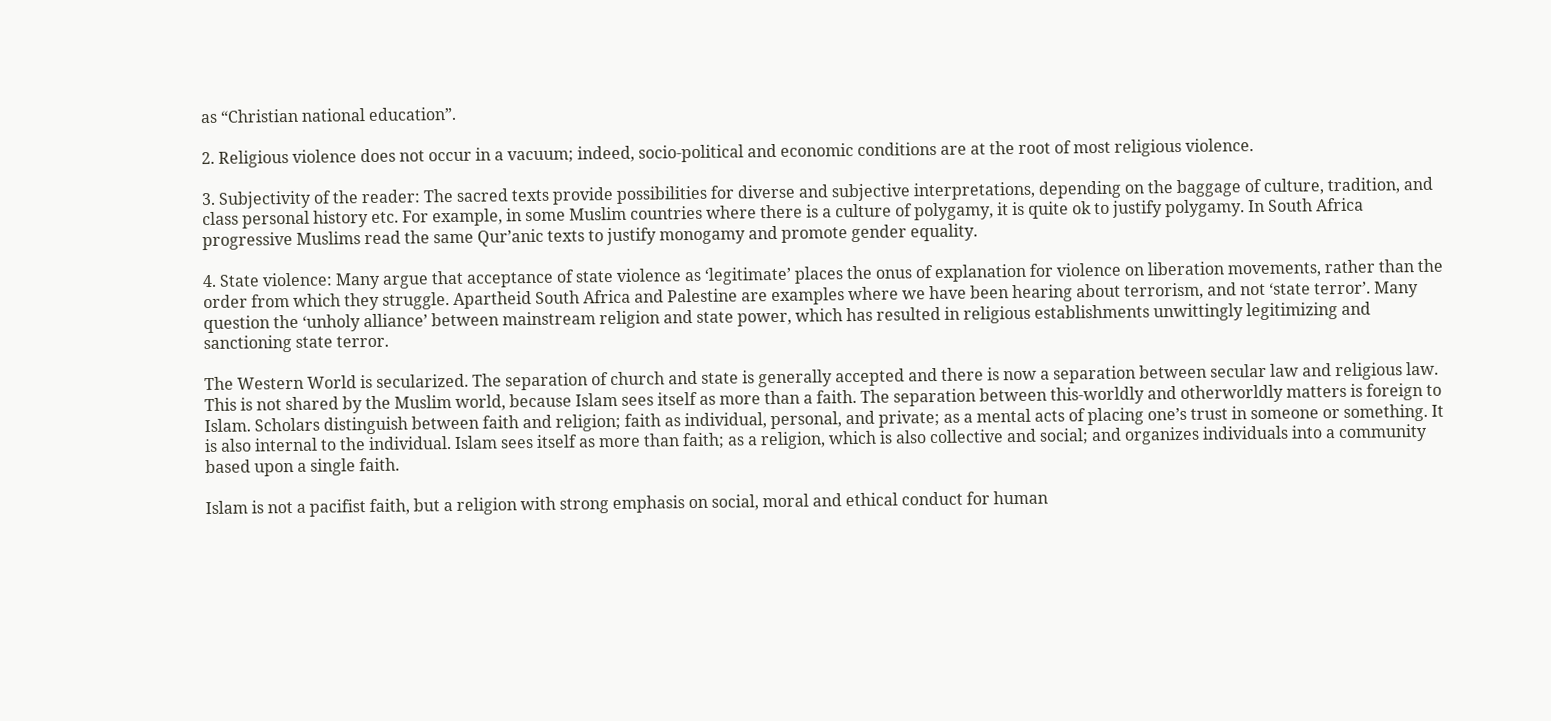as “Christian national education”.

2. Religious violence does not occur in a vacuum; indeed, socio-political and economic conditions are at the root of most religious violence.

3. Subjectivity of the reader: The sacred texts provide possibilities for diverse and subjective interpretations, depending on the baggage of culture, tradition, and class personal history etc. For example, in some Muslim countries where there is a culture of polygamy, it is quite ok to justify polygamy. In South Africa progressive Muslims read the same Qur’anic texts to justify monogamy and promote gender equality.

4. State violence: Many argue that acceptance of state violence as ‘legitimate’ places the onus of explanation for violence on liberation movements, rather than the order from which they struggle. Apartheid South Africa and Palestine are examples where we have been hearing about terrorism, and not ‘state terror’. Many question the ‘unholy alliance’ between mainstream religion and state power, which has resulted in religious establishments unwittingly legitimizing and sanctioning state terror.

The Western World is secularized. The separation of church and state is generally accepted and there is now a separation between secular law and religious law. This is not shared by the Muslim world, because Islam sees itself as more than a faith. The separation between this-worldly and otherworldly matters is foreign to Islam. Scholars distinguish between faith and religion; faith as individual, personal, and private; as a mental acts of placing one’s trust in someone or something. It is also internal to the individual. Islam sees itself as more than faith; as a religion, which is also collective and social; and organizes individuals into a community based upon a single faith.

Islam is not a pacifist faith, but a religion with strong emphasis on social, moral and ethical conduct for human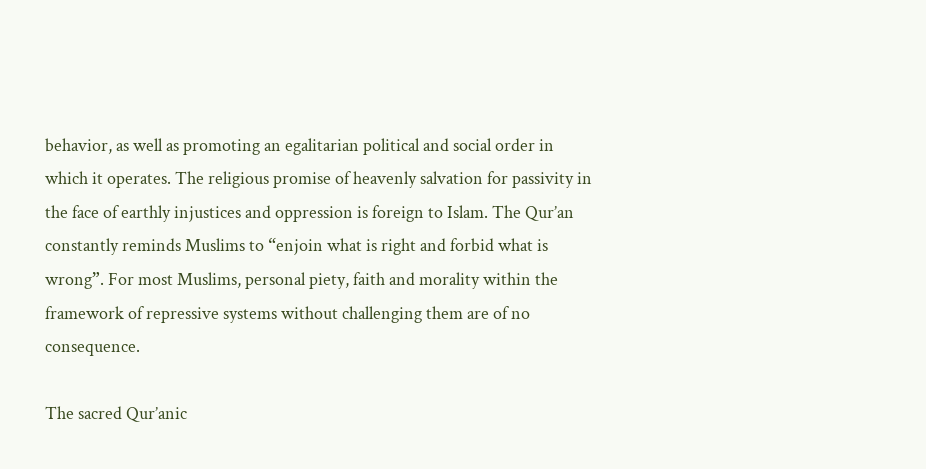behavior, as well as promoting an egalitarian political and social order in which it operates. The religious promise of heavenly salvation for passivity in the face of earthly injustices and oppression is foreign to Islam. The Qur’an constantly reminds Muslims to “enjoin what is right and forbid what is wrong”. For most Muslims, personal piety, faith and morality within the framework of repressive systems without challenging them are of no consequence.

The sacred Qur’anic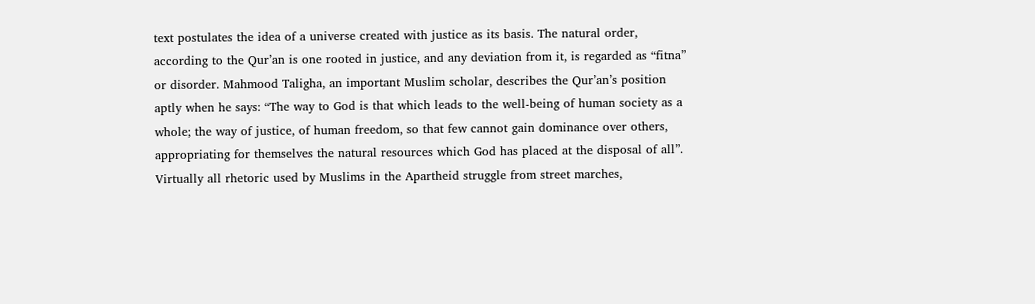text postulates the idea of a universe created with justice as its basis. The natural order, according to the Qur’an is one rooted in justice, and any deviation from it, is regarded as “fitna” or disorder. Mahmood Taligha, an important Muslim scholar, describes the Qur’an’s position aptly when he says: “The way to God is that which leads to the well-being of human society as a whole; the way of justice, of human freedom, so that few cannot gain dominance over others, appropriating for themselves the natural resources which God has placed at the disposal of all”. Virtually all rhetoric used by Muslims in the Apartheid struggle from street marches,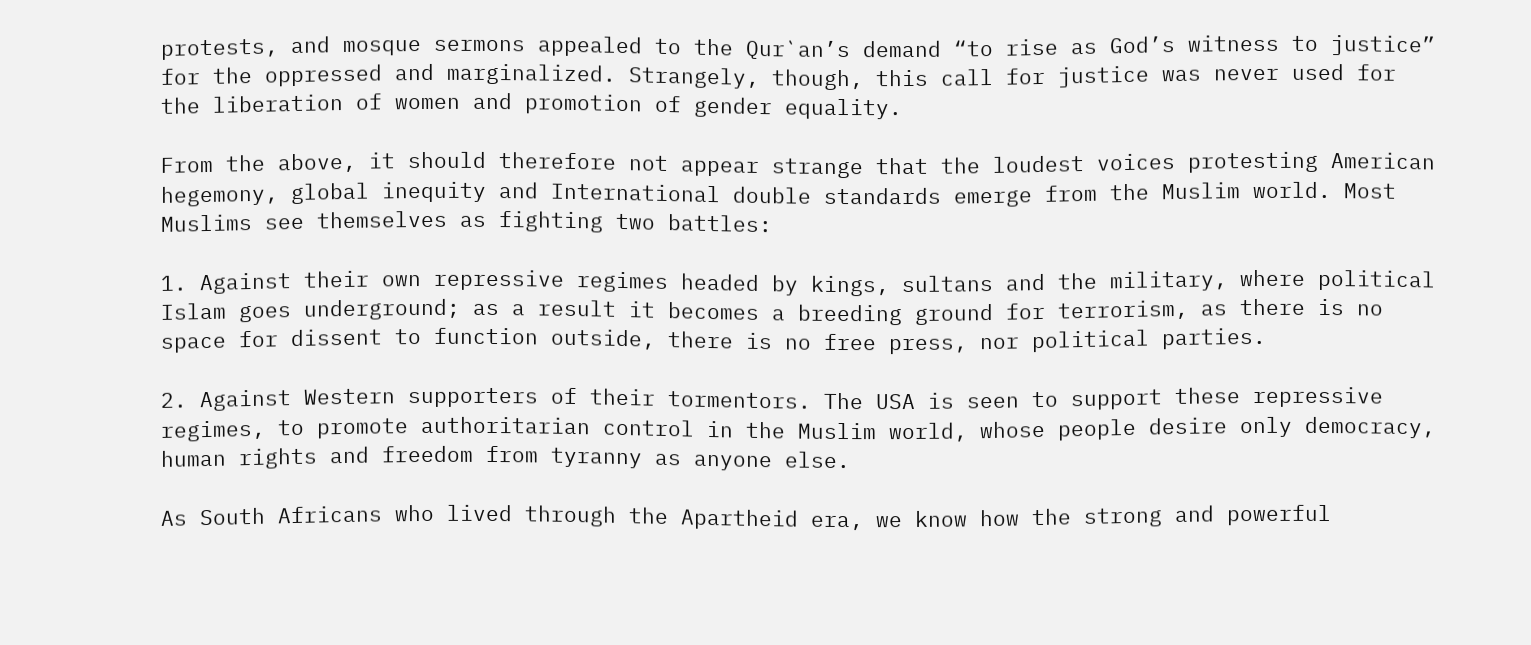protests, and mosque sermons appealed to the Qur`an’s demand “to rise as God’s witness to justice” for the oppressed and marginalized. Strangely, though, this call for justice was never used for the liberation of women and promotion of gender equality.

From the above, it should therefore not appear strange that the loudest voices protesting American hegemony, global inequity and International double standards emerge from the Muslim world. Most Muslims see themselves as fighting two battles:

1. Against their own repressive regimes headed by kings, sultans and the military, where political Islam goes underground; as a result it becomes a breeding ground for terrorism, as there is no space for dissent to function outside, there is no free press, nor political parties.

2. Against Western supporters of their tormentors. The USA is seen to support these repressive regimes, to promote authoritarian control in the Muslim world, whose people desire only democracy, human rights and freedom from tyranny as anyone else.

As South Africans who lived through the Apartheid era, we know how the strong and powerful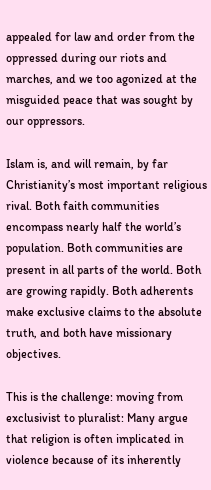appealed for law and order from the oppressed during our riots and marches, and we too agonized at the misguided peace that was sought by our oppressors.

Islam is, and will remain, by far Christianity’s most important religious rival. Both faith communities encompass nearly half the world’s population. Both communities are present in all parts of the world. Both are growing rapidly. Both adherents make exclusive claims to the absolute truth, and both have missionary objectives.

This is the challenge: moving from exclusivist to pluralist: Many argue that religion is often implicated in violence because of its inherently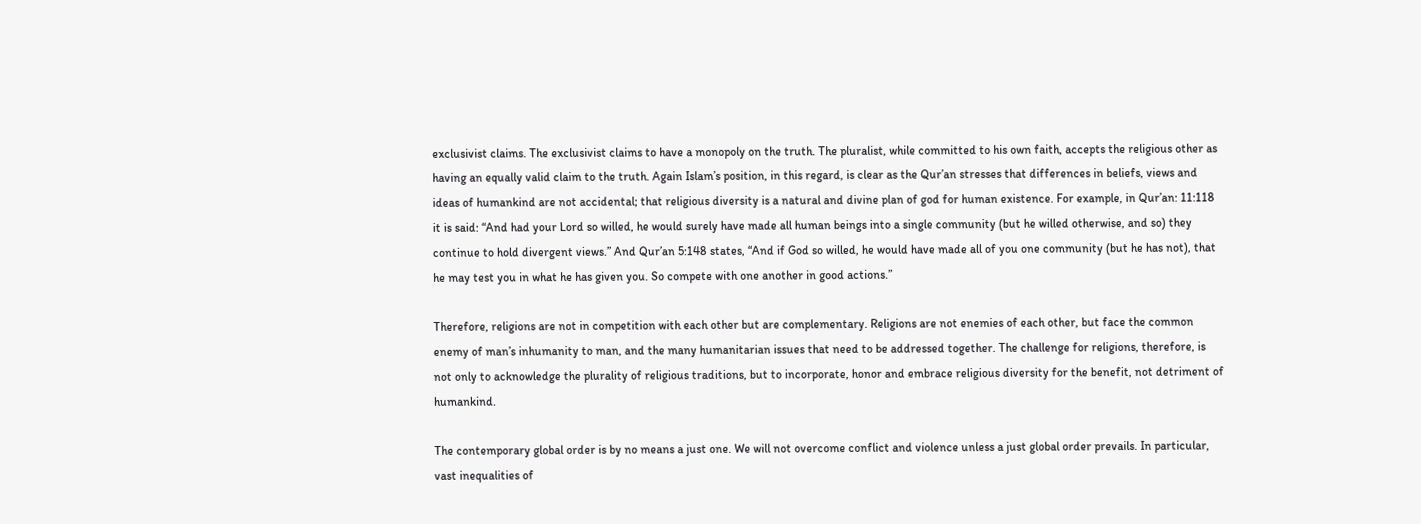exclusivist claims. The exclusivist claims to have a monopoly on the truth. The pluralist, while committed to his own faith, accepts the religious other as having an equally valid claim to the truth. Again Islam’s position, in this regard, is clear as the Qur’an stresses that differences in beliefs, views and ideas of humankind are not accidental; that religious diversity is a natural and divine plan of god for human existence. For example, in Qur’an: 11:118 it is said: “And had your Lord so willed, he would surely have made all human beings into a single community (but he willed otherwise, and so) they continue to hold divergent views.” And Qur’an 5:148 states, “And if God so willed, he would have made all of you one community (but he has not), that he may test you in what he has given you. So compete with one another in good actions.”

Therefore, religions are not in competition with each other but are complementary. Religions are not enemies of each other, but face the common enemy of man’s inhumanity to man, and the many humanitarian issues that need to be addressed together. The challenge for religions, therefore, is not only to acknowledge the plurality of religious traditions, but to incorporate, honor and embrace religious diversity for the benefit, not detriment of humankind.

The contemporary global order is by no means a just one. We will not overcome conflict and violence unless a just global order prevails. In particular, vast inequalities of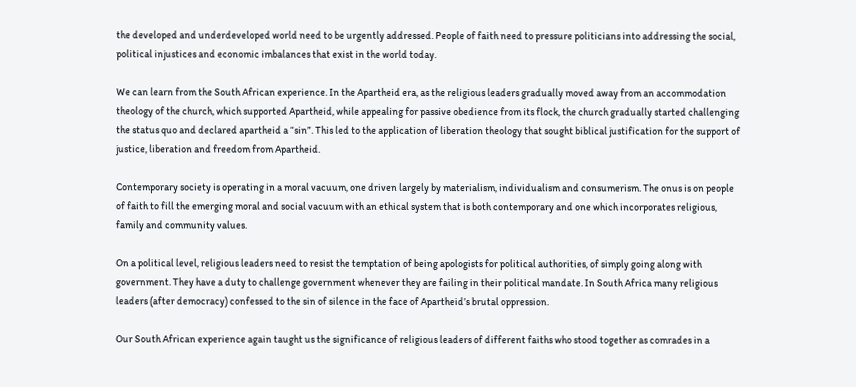the developed and underdeveloped world need to be urgently addressed. People of faith need to pressure politicians into addressing the social, political injustices and economic imbalances that exist in the world today.

We can learn from the South African experience. In the Apartheid era, as the religious leaders gradually moved away from an accommodation theology of the church, which supported Apartheid, while appealing for passive obedience from its flock, the church gradually started challenging the status quo and declared apartheid a “sin”. This led to the application of liberation theology that sought biblical justification for the support of justice, liberation and freedom from Apartheid.

Contemporary society is operating in a moral vacuum, one driven largely by materialism, individualism and consumerism. The onus is on people of faith to fill the emerging moral and social vacuum with an ethical system that is both contemporary and one which incorporates religious, family and community values.

On a political level, religious leaders need to resist the temptation of being apologists for political authorities, of simply going along with government. They have a duty to challenge government whenever they are failing in their political mandate. In South Africa many religious leaders (after democracy) confessed to the sin of silence in the face of Apartheid’s brutal oppression.

Our South African experience again taught us the significance of religious leaders of different faiths who stood together as comrades in a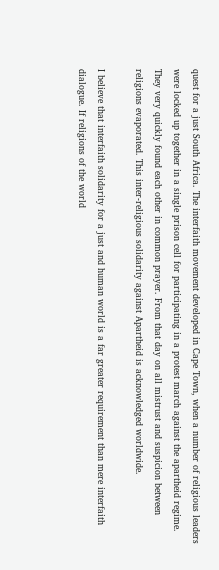quest for a just South Africa. The interfaith movement developed in Cape Town, when a number of religious leaders were locked up together in a single prison cell for participating in a protest march against the apartheid regime. They very quickly found each other in common prayer. From that day on all mistrust and suspicion between religions evaporated. This inter-religious solidarity against Apartheid is acknowledged worldwide.

I believe that interfaith solidarity for a just and human world is a far greater requirement than mere interfaith dialogue. If religions of the world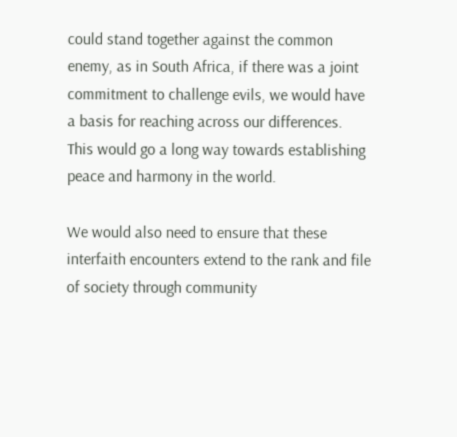could stand together against the common enemy, as in South Africa, if there was a joint commitment to challenge evils, we would have a basis for reaching across our differences. This would go a long way towards establishing peace and harmony in the world.

We would also need to ensure that these interfaith encounters extend to the rank and file of society through community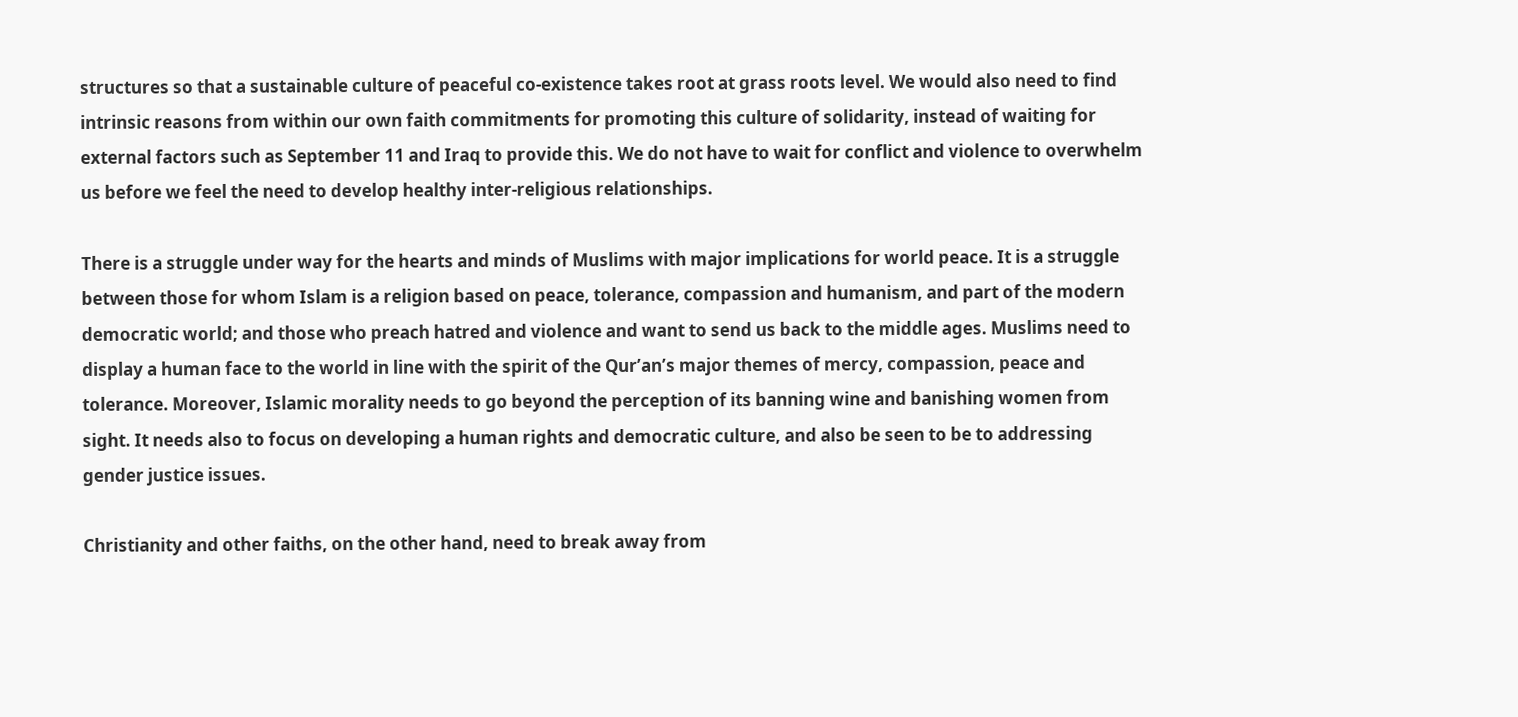structures so that a sustainable culture of peaceful co-existence takes root at grass roots level. We would also need to find intrinsic reasons from within our own faith commitments for promoting this culture of solidarity, instead of waiting for external factors such as September 11 and Iraq to provide this. We do not have to wait for conflict and violence to overwhelm us before we feel the need to develop healthy inter-religious relationships.

There is a struggle under way for the hearts and minds of Muslims with major implications for world peace. It is a struggle between those for whom Islam is a religion based on peace, tolerance, compassion and humanism, and part of the modern democratic world; and those who preach hatred and violence and want to send us back to the middle ages. Muslims need to display a human face to the world in line with the spirit of the Qur’an’s major themes of mercy, compassion, peace and tolerance. Moreover, Islamic morality needs to go beyond the perception of its banning wine and banishing women from sight. It needs also to focus on developing a human rights and democratic culture, and also be seen to be to addressing gender justice issues.

Christianity and other faiths, on the other hand, need to break away from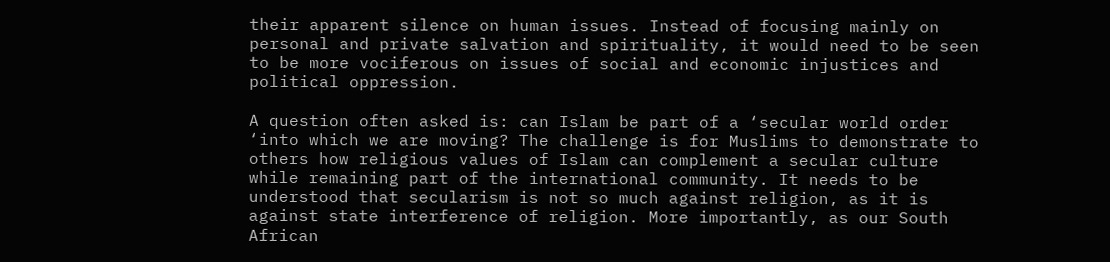their apparent silence on human issues. Instead of focusing mainly on personal and private salvation and spirituality, it would need to be seen to be more vociferous on issues of social and economic injustices and political oppression.

A question often asked is: can Islam be part of a ‘secular world order ‘into which we are moving? The challenge is for Muslims to demonstrate to others how religious values of Islam can complement a secular culture while remaining part of the international community. It needs to be understood that secularism is not so much against religion, as it is against state interference of religion. More importantly, as our South African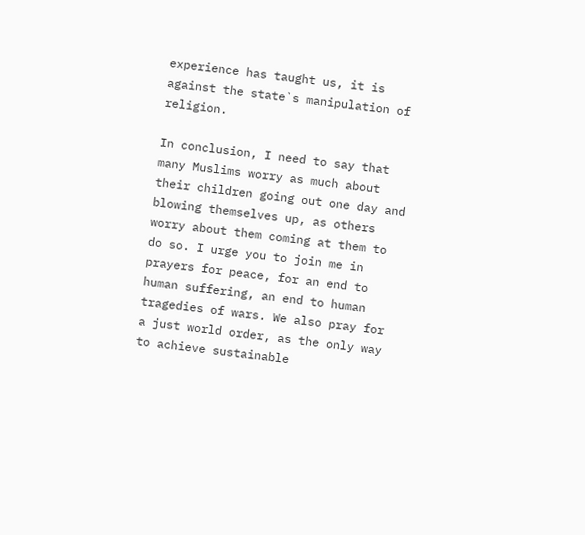experience has taught us, it is against the state`s manipulation of religion.

In conclusion, I need to say that many Muslims worry as much about their children going out one day and blowing themselves up, as others worry about them coming at them to do so. I urge you to join me in prayers for peace, for an end to human suffering, an end to human tragedies of wars. We also pray for a just world order, as the only way to achieve sustainable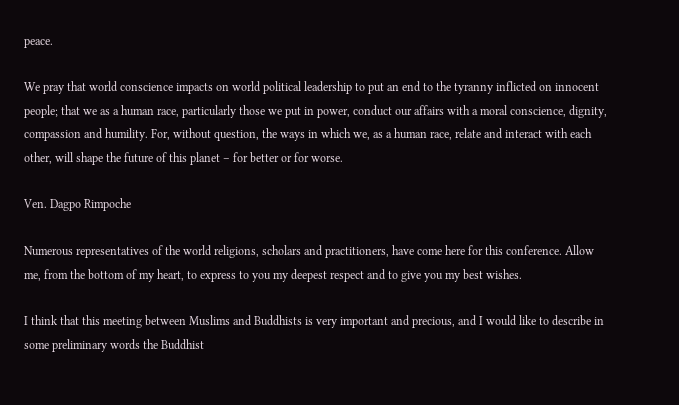peace.

We pray that world conscience impacts on world political leadership to put an end to the tyranny inflicted on innocent people; that we as a human race, particularly those we put in power, conduct our affairs with a moral conscience, dignity, compassion and humility. For, without question, the ways in which we, as a human race, relate and interact with each other, will shape the future of this planet – for better or for worse.

Ven. Dagpo Rimpoche

Numerous representatives of the world religions, scholars and practitioners, have come here for this conference. Allow me, from the bottom of my heart, to express to you my deepest respect and to give you my best wishes.

I think that this meeting between Muslims and Buddhists is very important and precious, and I would like to describe in some preliminary words the Buddhist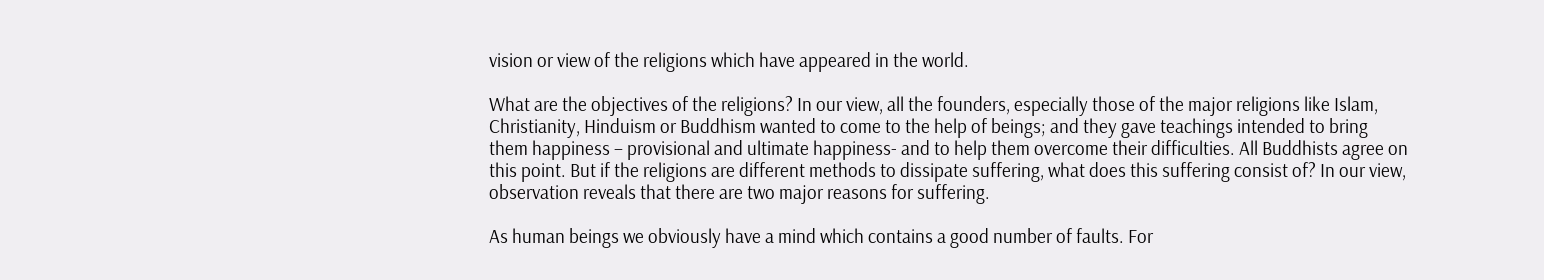vision or view of the religions which have appeared in the world.

What are the objectives of the religions? In our view, all the founders, especially those of the major religions like Islam, Christianity, Hinduism or Buddhism wanted to come to the help of beings; and they gave teachings intended to bring them happiness – provisional and ultimate happiness- and to help them overcome their difficulties. All Buddhists agree on this point. But if the religions are different methods to dissipate suffering, what does this suffering consist of? In our view, observation reveals that there are two major reasons for suffering.

As human beings we obviously have a mind which contains a good number of faults. For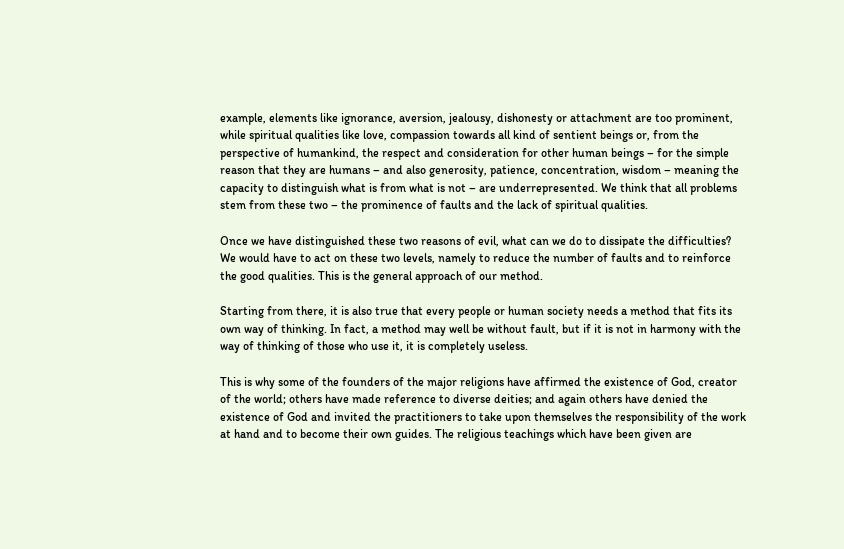example, elements like ignorance, aversion, jealousy, dishonesty or attachment are too prominent, while spiritual qualities like love, compassion towards all kind of sentient beings or, from the perspective of humankind, the respect and consideration for other human beings – for the simple reason that they are humans – and also generosity, patience, concentration, wisdom – meaning the capacity to distinguish what is from what is not – are underrepresented. We think that all problems stem from these two – the prominence of faults and the lack of spiritual qualities.

Once we have distinguished these two reasons of evil, what can we do to dissipate the difficulties? We would have to act on these two levels, namely to reduce the number of faults and to reinforce the good qualities. This is the general approach of our method.

Starting from there, it is also true that every people or human society needs a method that fits its own way of thinking. In fact, a method may well be without fault, but if it is not in harmony with the way of thinking of those who use it, it is completely useless.

This is why some of the founders of the major religions have affirmed the existence of God, creator of the world; others have made reference to diverse deities; and again others have denied the existence of God and invited the practitioners to take upon themselves the responsibility of the work at hand and to become their own guides. The religious teachings which have been given are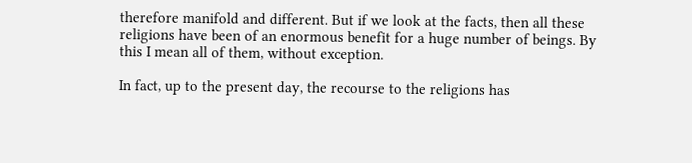therefore manifold and different. But if we look at the facts, then all these religions have been of an enormous benefit for a huge number of beings. By this I mean all of them, without exception.

In fact, up to the present day, the recourse to the religions has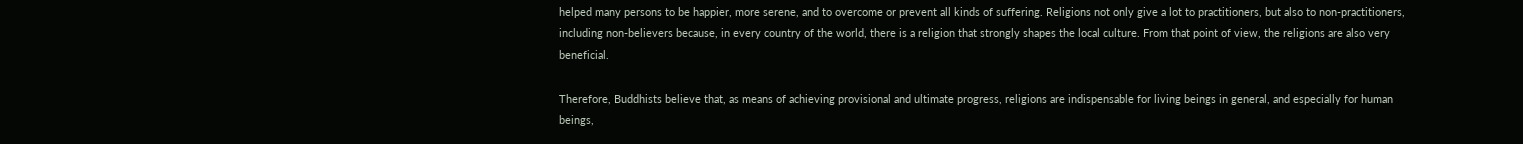helped many persons to be happier, more serene, and to overcome or prevent all kinds of suffering. Religions not only give a lot to practitioners, but also to non-practitioners, including non-believers because, in every country of the world, there is a religion that strongly shapes the local culture. From that point of view, the religions are also very beneficial.

Therefore, Buddhists believe that, as means of achieving provisional and ultimate progress, religions are indispensable for living beings in general, and especially for human beings,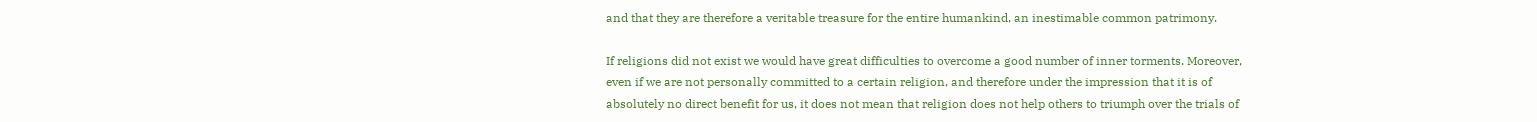and that they are therefore a veritable treasure for the entire humankind, an inestimable common patrimony.

If religions did not exist we would have great difficulties to overcome a good number of inner torments. Moreover, even if we are not personally committed to a certain religion, and therefore under the impression that it is of absolutely no direct benefit for us, it does not mean that religion does not help others to triumph over the trials of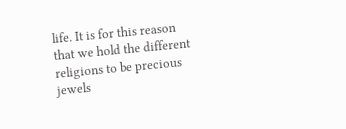life. It is for this reason that we hold the different religions to be precious jewels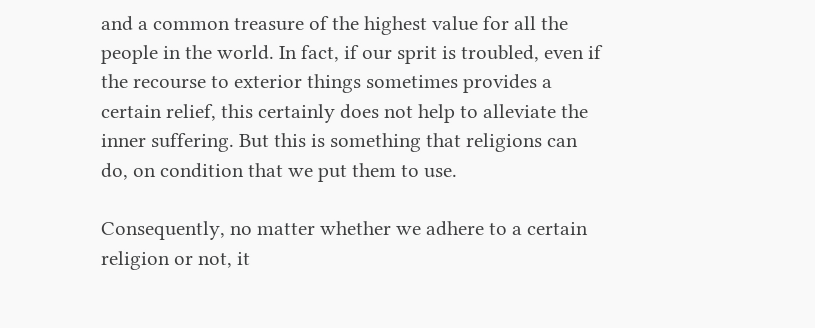and a common treasure of the highest value for all the people in the world. In fact, if our sprit is troubled, even if the recourse to exterior things sometimes provides a certain relief, this certainly does not help to alleviate the inner suffering. But this is something that religions can do, on condition that we put them to use.

Consequently, no matter whether we adhere to a certain religion or not, it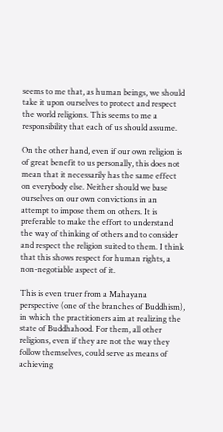seems to me that, as human beings, we should take it upon ourselves to protect and respect the world religions. This seems to me a responsibility that each of us should assume.

On the other hand, even if our own religion is of great benefit to us personally, this does not mean that it necessarily has the same effect on everybody else. Neither should we base ourselves on our own convictions in an attempt to impose them on others. It is preferable to make the effort to understand the way of thinking of others and to consider and respect the religion suited to them. I think that this shows respect for human rights, a non-negotiable aspect of it.

This is even truer from a Mahayana perspective (one of the branches of Buddhism), in which the practitioners aim at realizing the state of Buddhahood. For them, all other religions, even if they are not the way they follow themselves, could serve as means of achieving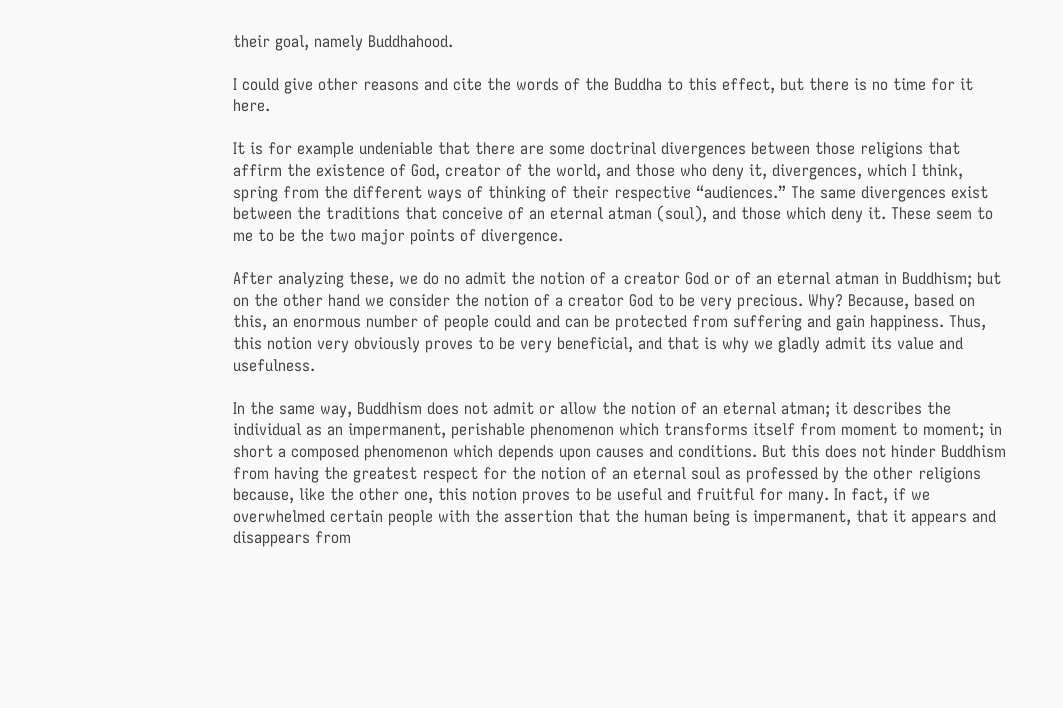their goal, namely Buddhahood.

I could give other reasons and cite the words of the Buddha to this effect, but there is no time for it here.

It is for example undeniable that there are some doctrinal divergences between those religions that affirm the existence of God, creator of the world, and those who deny it, divergences, which I think, spring from the different ways of thinking of their respective “audiences.” The same divergences exist between the traditions that conceive of an eternal atman (soul), and those which deny it. These seem to me to be the two major points of divergence.

After analyzing these, we do no admit the notion of a creator God or of an eternal atman in Buddhism; but on the other hand we consider the notion of a creator God to be very precious. Why? Because, based on this, an enormous number of people could and can be protected from suffering and gain happiness. Thus, this notion very obviously proves to be very beneficial, and that is why we gladly admit its value and usefulness.

In the same way, Buddhism does not admit or allow the notion of an eternal atman; it describes the individual as an impermanent, perishable phenomenon which transforms itself from moment to moment; in short a composed phenomenon which depends upon causes and conditions. But this does not hinder Buddhism from having the greatest respect for the notion of an eternal soul as professed by the other religions because, like the other one, this notion proves to be useful and fruitful for many. In fact, if we overwhelmed certain people with the assertion that the human being is impermanent, that it appears and disappears from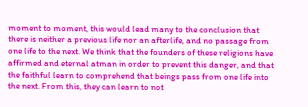moment to moment, this would lead many to the conclusion that there is neither a previous life nor an afterlife, and no passage from one life to the next. We think that the founders of these religions have affirmed and eternal atman in order to prevent this danger, and that the faithful learn to comprehend that beings pass from one life into the next. From this, they can learn to not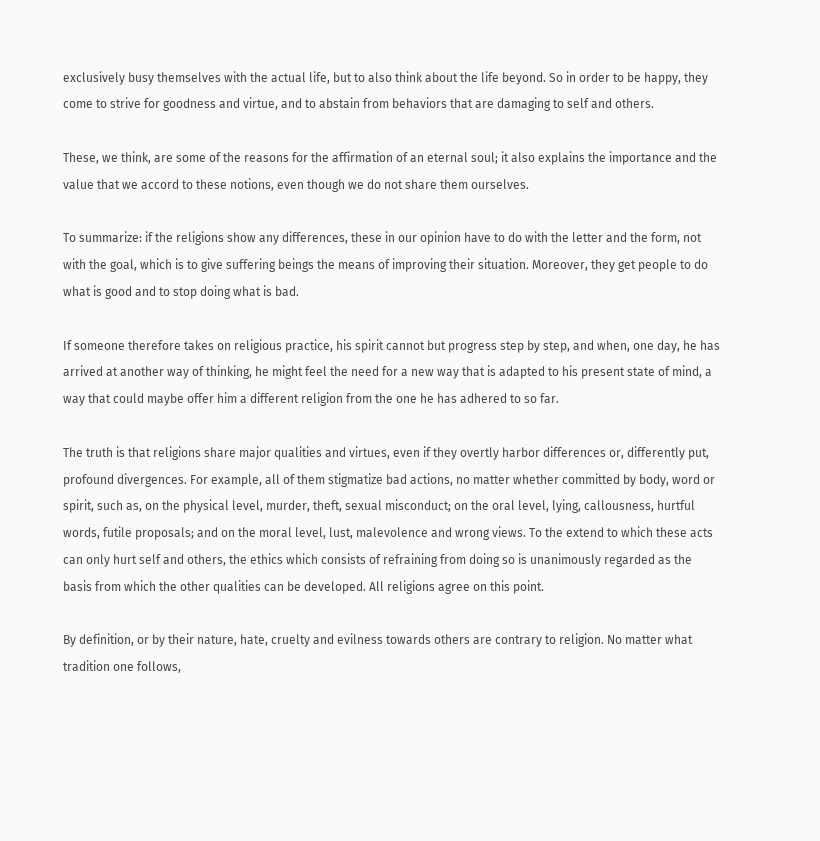exclusively busy themselves with the actual life, but to also think about the life beyond. So in order to be happy, they come to strive for goodness and virtue, and to abstain from behaviors that are damaging to self and others.

These, we think, are some of the reasons for the affirmation of an eternal soul; it also explains the importance and the value that we accord to these notions, even though we do not share them ourselves.

To summarize: if the religions show any differences, these in our opinion have to do with the letter and the form, not with the goal, which is to give suffering beings the means of improving their situation. Moreover, they get people to do what is good and to stop doing what is bad.

If someone therefore takes on religious practice, his spirit cannot but progress step by step, and when, one day, he has arrived at another way of thinking, he might feel the need for a new way that is adapted to his present state of mind, a way that could maybe offer him a different religion from the one he has adhered to so far.

The truth is that religions share major qualities and virtues, even if they overtly harbor differences or, differently put, profound divergences. For example, all of them stigmatize bad actions, no matter whether committed by body, word or spirit, such as, on the physical level, murder, theft, sexual misconduct; on the oral level, lying, callousness, hurtful words, futile proposals; and on the moral level, lust, malevolence and wrong views. To the extend to which these acts can only hurt self and others, the ethics which consists of refraining from doing so is unanimously regarded as the basis from which the other qualities can be developed. All religions agree on this point.

By definition, or by their nature, hate, cruelty and evilness towards others are contrary to religion. No matter what tradition one follows,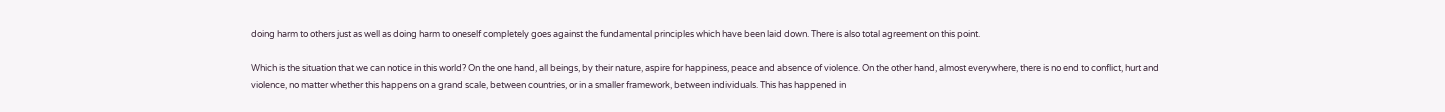doing harm to others just as well as doing harm to oneself completely goes against the fundamental principles which have been laid down. There is also total agreement on this point.

Which is the situation that we can notice in this world? On the one hand, all beings, by their nature, aspire for happiness, peace and absence of violence. On the other hand, almost everywhere, there is no end to conflict, hurt and violence, no matter whether this happens on a grand scale, between countries, or in a smaller framework, between individuals. This has happened in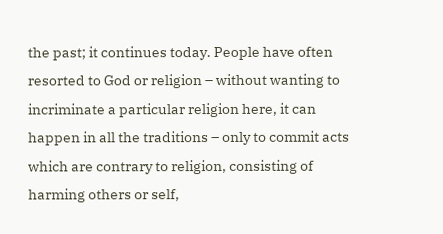the past; it continues today. People have often resorted to God or religion – without wanting to incriminate a particular religion here, it can happen in all the traditions – only to commit acts which are contrary to religion, consisting of harming others or self,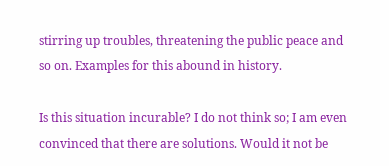stirring up troubles, threatening the public peace and so on. Examples for this abound in history.

Is this situation incurable? I do not think so; I am even convinced that there are solutions. Would it not be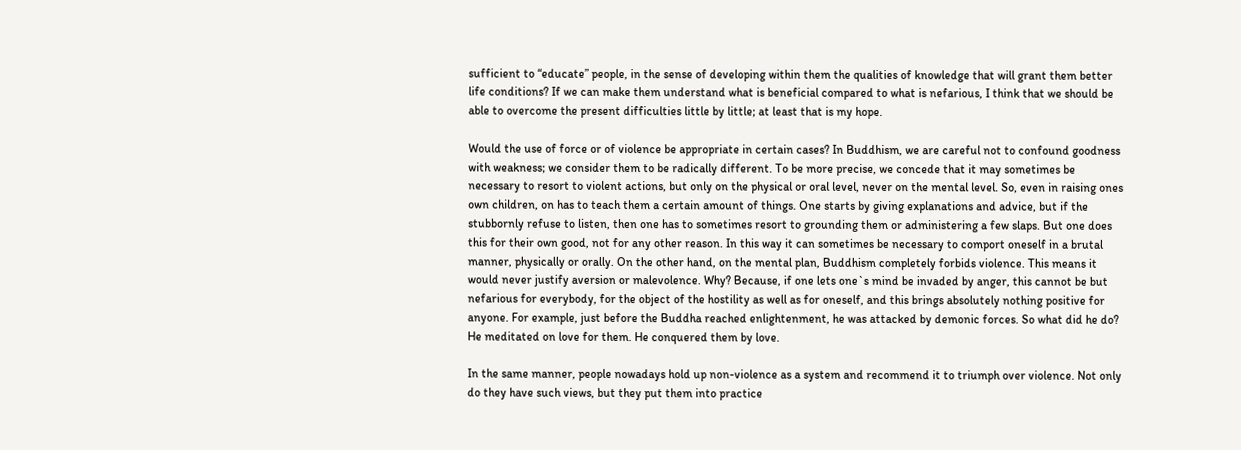sufficient to “educate” people, in the sense of developing within them the qualities of knowledge that will grant them better life conditions? If we can make them understand what is beneficial compared to what is nefarious, I think that we should be able to overcome the present difficulties little by little; at least that is my hope.

Would the use of force or of violence be appropriate in certain cases? In Buddhism, we are careful not to confound goodness with weakness; we consider them to be radically different. To be more precise, we concede that it may sometimes be necessary to resort to violent actions, but only on the physical or oral level, never on the mental level. So, even in raising ones own children, on has to teach them a certain amount of things. One starts by giving explanations and advice, but if the stubbornly refuse to listen, then one has to sometimes resort to grounding them or administering a few slaps. But one does this for their own good, not for any other reason. In this way it can sometimes be necessary to comport oneself in a brutal manner, physically or orally. On the other hand, on the mental plan, Buddhism completely forbids violence. This means it would never justify aversion or malevolence. Why? Because, if one lets one`s mind be invaded by anger, this cannot be but nefarious for everybody, for the object of the hostility as well as for oneself, and this brings absolutely nothing positive for anyone. For example, just before the Buddha reached enlightenment, he was attacked by demonic forces. So what did he do? He meditated on love for them. He conquered them by love.

In the same manner, people nowadays hold up non-violence as a system and recommend it to triumph over violence. Not only do they have such views, but they put them into practice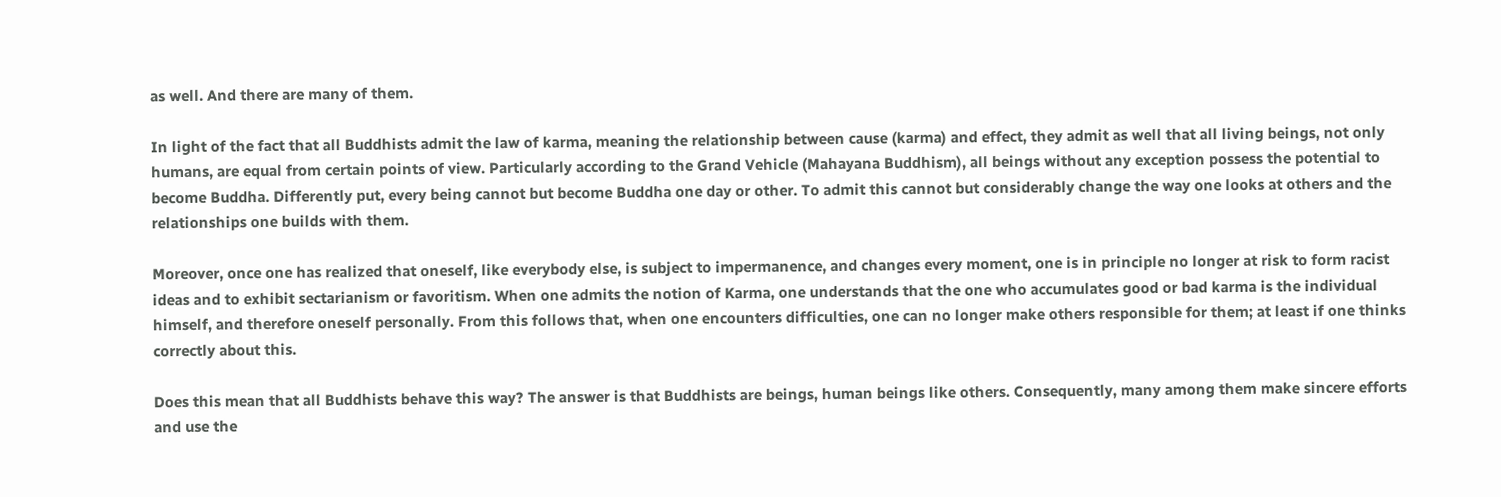as well. And there are many of them.

In light of the fact that all Buddhists admit the law of karma, meaning the relationship between cause (karma) and effect, they admit as well that all living beings, not only humans, are equal from certain points of view. Particularly according to the Grand Vehicle (Mahayana Buddhism), all beings without any exception possess the potential to become Buddha. Differently put, every being cannot but become Buddha one day or other. To admit this cannot but considerably change the way one looks at others and the relationships one builds with them.

Moreover, once one has realized that oneself, like everybody else, is subject to impermanence, and changes every moment, one is in principle no longer at risk to form racist ideas and to exhibit sectarianism or favoritism. When one admits the notion of Karma, one understands that the one who accumulates good or bad karma is the individual himself, and therefore oneself personally. From this follows that, when one encounters difficulties, one can no longer make others responsible for them; at least if one thinks correctly about this.

Does this mean that all Buddhists behave this way? The answer is that Buddhists are beings, human beings like others. Consequently, many among them make sincere efforts and use the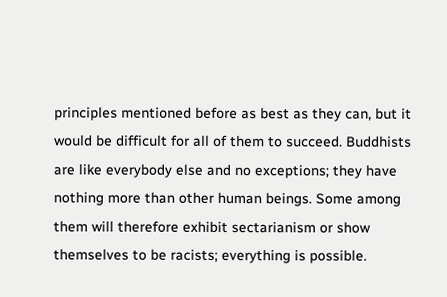principles mentioned before as best as they can, but it would be difficult for all of them to succeed. Buddhists are like everybody else and no exceptions; they have nothing more than other human beings. Some among them will therefore exhibit sectarianism or show themselves to be racists; everything is possible.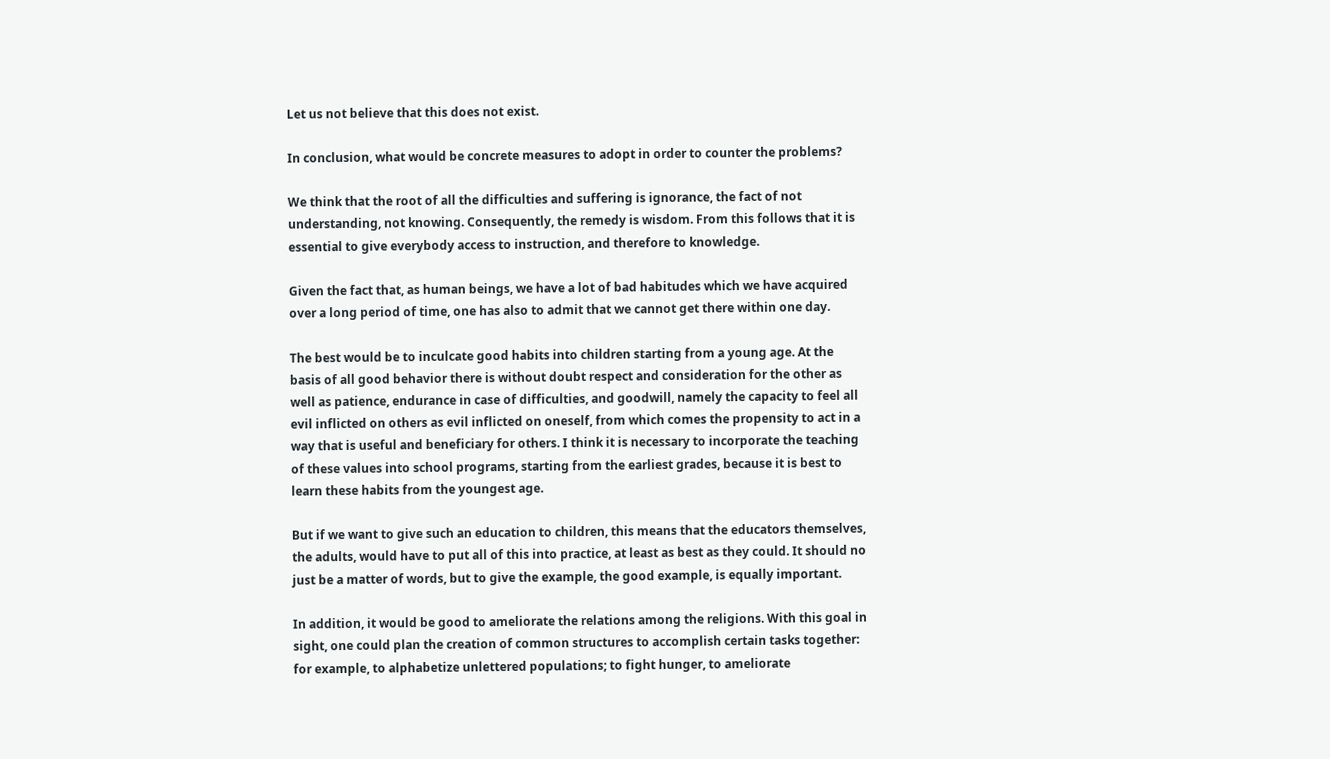Let us not believe that this does not exist.

In conclusion, what would be concrete measures to adopt in order to counter the problems?

We think that the root of all the difficulties and suffering is ignorance, the fact of not understanding, not knowing. Consequently, the remedy is wisdom. From this follows that it is essential to give everybody access to instruction, and therefore to knowledge.

Given the fact that, as human beings, we have a lot of bad habitudes which we have acquired over a long period of time, one has also to admit that we cannot get there within one day.

The best would be to inculcate good habits into children starting from a young age. At the basis of all good behavior there is without doubt respect and consideration for the other as well as patience, endurance in case of difficulties, and goodwill, namely the capacity to feel all evil inflicted on others as evil inflicted on oneself, from which comes the propensity to act in a way that is useful and beneficiary for others. I think it is necessary to incorporate the teaching of these values into school programs, starting from the earliest grades, because it is best to learn these habits from the youngest age.

But if we want to give such an education to children, this means that the educators themselves, the adults, would have to put all of this into practice, at least as best as they could. It should no just be a matter of words, but to give the example, the good example, is equally important.

In addition, it would be good to ameliorate the relations among the religions. With this goal in sight, one could plan the creation of common structures to accomplish certain tasks together: for example, to alphabetize unlettered populations; to fight hunger, to ameliorate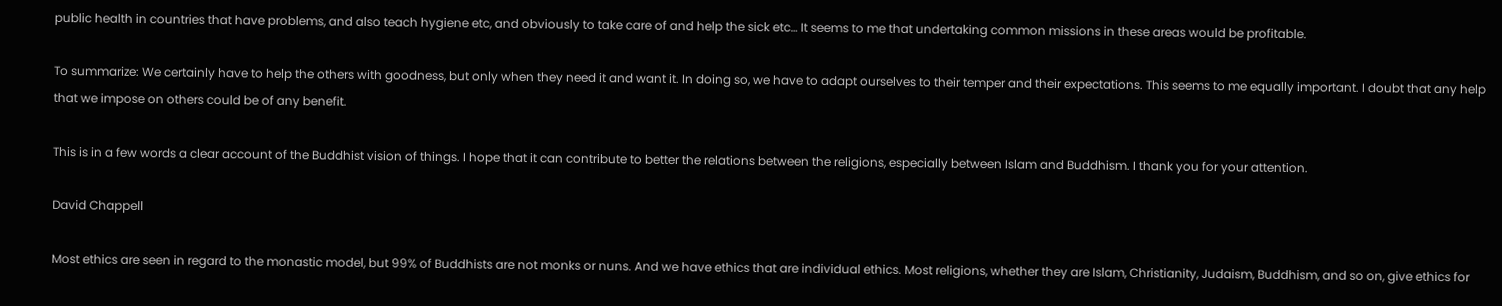public health in countries that have problems, and also teach hygiene etc, and obviously to take care of and help the sick etc… It seems to me that undertaking common missions in these areas would be profitable.

To summarize: We certainly have to help the others with goodness, but only when they need it and want it. In doing so, we have to adapt ourselves to their temper and their expectations. This seems to me equally important. I doubt that any help that we impose on others could be of any benefit.

This is in a few words a clear account of the Buddhist vision of things. I hope that it can contribute to better the relations between the religions, especially between Islam and Buddhism. I thank you for your attention.

David Chappell

Most ethics are seen in regard to the monastic model, but 99% of Buddhists are not monks or nuns. And we have ethics that are individual ethics. Most religions, whether they are Islam, Christianity, Judaism, Buddhism, and so on, give ethics for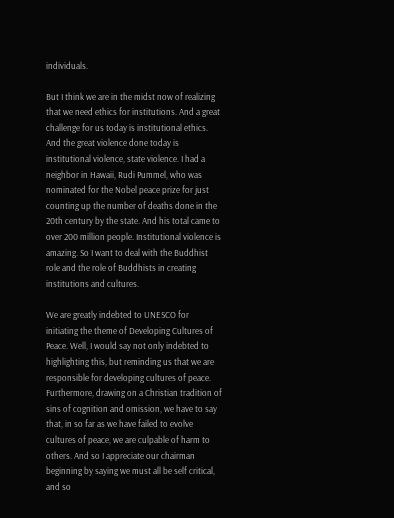individuals.

But I think we are in the midst now of realizing that we need ethics for institutions. And a great challenge for us today is institutional ethics. And the great violence done today is institutional violence, state violence. I had a neighbor in Hawaii, Rudi Pummel, who was nominated for the Nobel peace prize for just counting up the number of deaths done in the 20th century by the state. And his total came to over 200 million people. Institutional violence is amazing. So I want to deal with the Buddhist role and the role of Buddhists in creating institutions and cultures.

We are greatly indebted to UNESCO for initiating the theme of Developing Cultures of Peace. Well, I would say not only indebted to highlighting this, but reminding us that we are responsible for developing cultures of peace. Furthermore, drawing on a Christian tradition of sins of cognition and omission, we have to say that, in so far as we have failed to evolve cultures of peace, we are culpable of harm to others. And so I appreciate our chairman beginning by saying we must all be self critical, and so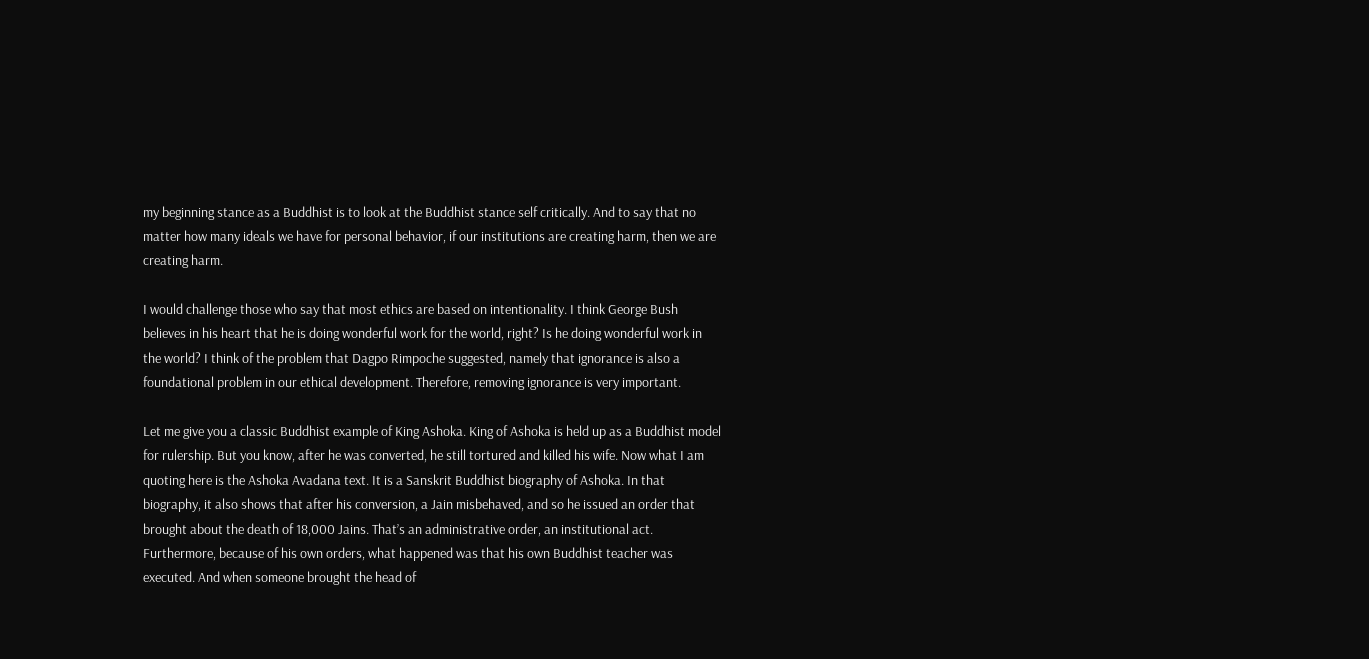my beginning stance as a Buddhist is to look at the Buddhist stance self critically. And to say that no matter how many ideals we have for personal behavior, if our institutions are creating harm, then we are creating harm.

I would challenge those who say that most ethics are based on intentionality. I think George Bush believes in his heart that he is doing wonderful work for the world, right? Is he doing wonderful work in the world? I think of the problem that Dagpo Rimpoche suggested, namely that ignorance is also a foundational problem in our ethical development. Therefore, removing ignorance is very important.

Let me give you a classic Buddhist example of King Ashoka. King of Ashoka is held up as a Buddhist model for rulership. But you know, after he was converted, he still tortured and killed his wife. Now what I am quoting here is the Ashoka Avadana text. It is a Sanskrit Buddhist biography of Ashoka. In that biography, it also shows that after his conversion, a Jain misbehaved, and so he issued an order that brought about the death of 18,000 Jains. That’s an administrative order, an institutional act. Furthermore, because of his own orders, what happened was that his own Buddhist teacher was executed. And when someone brought the head of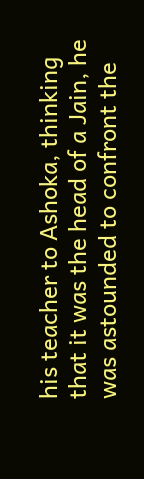his teacher to Ashoka, thinking that it was the head of a Jain, he was astounded to confront the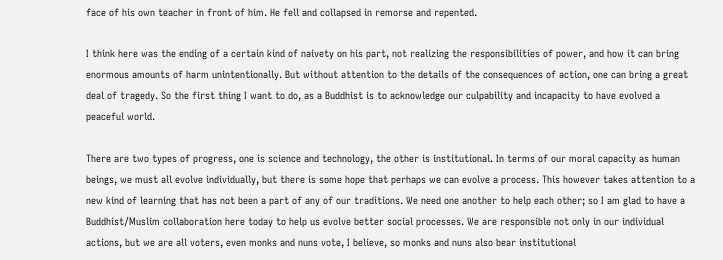face of his own teacher in front of him. He fell and collapsed in remorse and repented.

I think here was the ending of a certain kind of naivety on his part, not realizing the responsibilities of power, and how it can bring enormous amounts of harm unintentionally. But without attention to the details of the consequences of action, one can bring a great deal of tragedy. So the first thing I want to do, as a Buddhist is to acknowledge our culpability and incapacity to have evolved a peaceful world.

There are two types of progress, one is science and technology, the other is institutional. In terms of our moral capacity as human beings, we must all evolve individually, but there is some hope that perhaps we can evolve a process. This however takes attention to a new kind of learning that has not been a part of any of our traditions. We need one another to help each other; so I am glad to have a Buddhist/Muslim collaboration here today to help us evolve better social processes. We are responsible not only in our individual actions, but we are all voters, even monks and nuns vote, I believe, so monks and nuns also bear institutional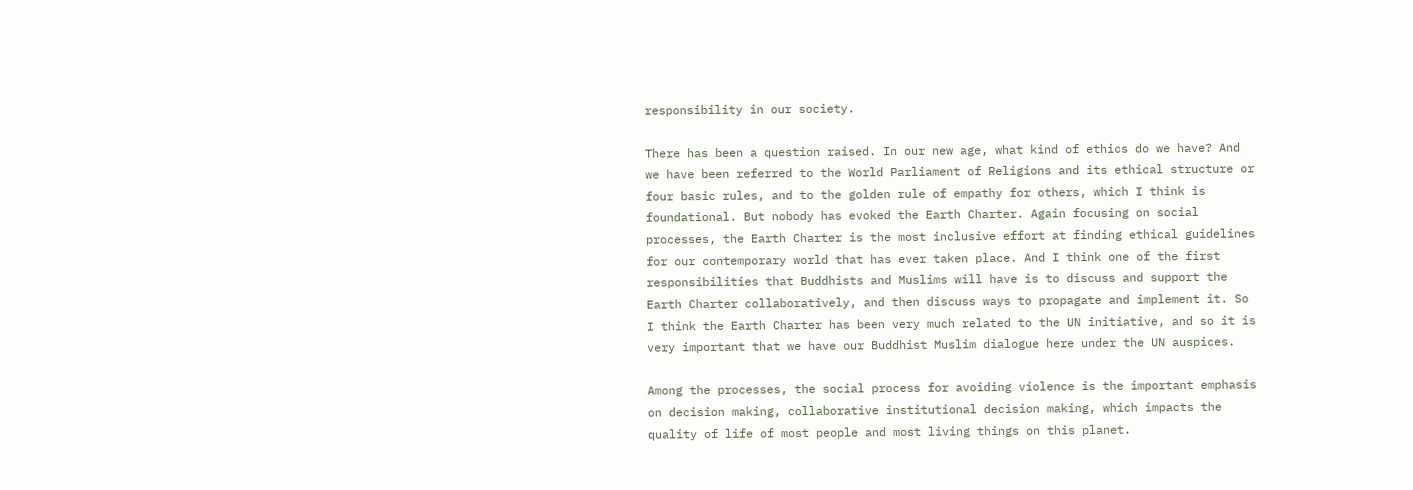responsibility in our society.

There has been a question raised. In our new age, what kind of ethics do we have? And we have been referred to the World Parliament of Religions and its ethical structure or four basic rules, and to the golden rule of empathy for others, which I think is foundational. But nobody has evoked the Earth Charter. Again focusing on social processes, the Earth Charter is the most inclusive effort at finding ethical guidelines for our contemporary world that has ever taken place. And I think one of the first responsibilities that Buddhists and Muslims will have is to discuss and support the Earth Charter collaboratively, and then discuss ways to propagate and implement it. So I think the Earth Charter has been very much related to the UN initiative, and so it is very important that we have our Buddhist Muslim dialogue here under the UN auspices.

Among the processes, the social process for avoiding violence is the important emphasis on decision making, collaborative institutional decision making, which impacts the quality of life of most people and most living things on this planet.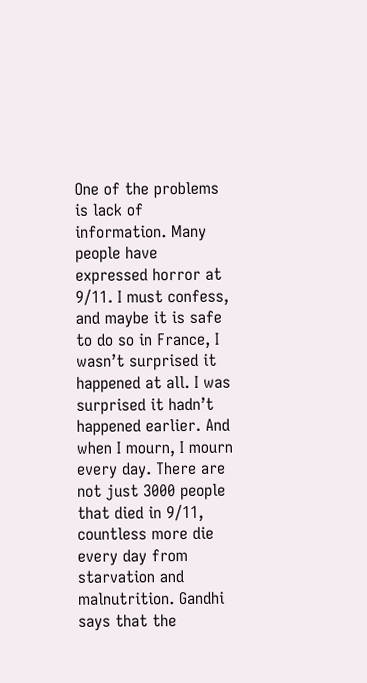One of the problems is lack of information. Many people have expressed horror at 9/11. I must confess, and maybe it is safe to do so in France, I wasn’t surprised it happened at all. I was surprised it hadn’t happened earlier. And when I mourn, I mourn every day. There are not just 3000 people that died in 9/11, countless more die every day from starvation and malnutrition. Gandhi says that the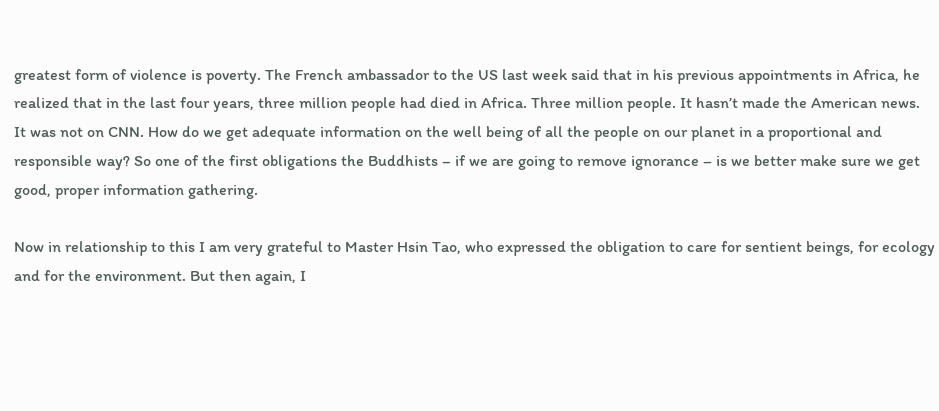greatest form of violence is poverty. The French ambassador to the US last week said that in his previous appointments in Africa, he realized that in the last four years, three million people had died in Africa. Three million people. It hasn’t made the American news. It was not on CNN. How do we get adequate information on the well being of all the people on our planet in a proportional and responsible way? So one of the first obligations the Buddhists – if we are going to remove ignorance – is we better make sure we get good, proper information gathering.

Now in relationship to this I am very grateful to Master Hsin Tao, who expressed the obligation to care for sentient beings, for ecology and for the environment. But then again, I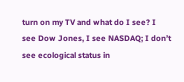turn on my TV and what do I see? I see Dow Jones, I see NASDAQ; I don’t see ecological status in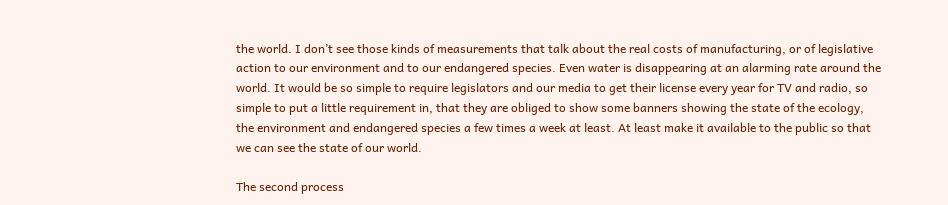the world. I don’t see those kinds of measurements that talk about the real costs of manufacturing, or of legislative action to our environment and to our endangered species. Even water is disappearing at an alarming rate around the world. It would be so simple to require legislators and our media to get their license every year for TV and radio, so simple to put a little requirement in, that they are obliged to show some banners showing the state of the ecology, the environment and endangered species a few times a week at least. At least make it available to the public so that we can see the state of our world.

The second process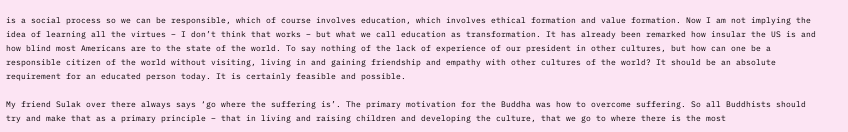is a social process so we can be responsible, which of course involves education, which involves ethical formation and value formation. Now I am not implying the idea of learning all the virtues – I don’t think that works – but what we call education as transformation. It has already been remarked how insular the US is and how blind most Americans are to the state of the world. To say nothing of the lack of experience of our president in other cultures, but how can one be a responsible citizen of the world without visiting, living in and gaining friendship and empathy with other cultures of the world? It should be an absolute requirement for an educated person today. It is certainly feasible and possible.

My friend Sulak over there always says ‘go where the suffering is’. The primary motivation for the Buddha was how to overcome suffering. So all Buddhists should try and make that as a primary principle – that in living and raising children and developing the culture, that we go to where there is the most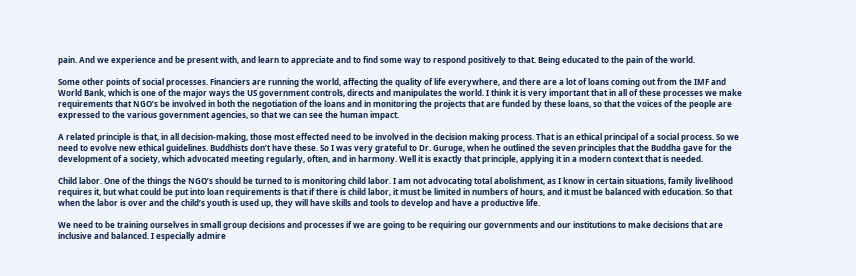pain. And we experience and be present with, and learn to appreciate and to find some way to respond positively to that. Being educated to the pain of the world.

Some other points of social processes. Financiers are running the world, affecting the quality of life everywhere, and there are a lot of loans coming out from the IMF and World Bank, which is one of the major ways the US government controls, directs and manipulates the world. I think it is very important that in all of these processes we make requirements that NGO’s be involved in both the negotiation of the loans and in monitoring the projects that are funded by these loans, so that the voices of the people are expressed to the various government agencies, so that we can see the human impact.

A related principle is that, in all decision-making, those most effected need to be involved in the decision making process. That is an ethical principal of a social process. So we need to evolve new ethical guidelines. Buddhists don’t have these. So I was very grateful to Dr. Guruge, when he outlined the seven principles that the Buddha gave for the development of a society, which advocated meeting regularly, often, and in harmony. Well it is exactly that principle, applying it in a modern context that is needed.

Child labor. One of the things the NGO’s should be turned to is monitoring child labor. I am not advocating total abolishment, as I know in certain situations, family livelihood requires it, but what could be put into loan requirements is that if there is child labor, it must be limited in numbers of hours, and it must be balanced with education. So that when the labor is over and the child’s youth is used up, they will have skills and tools to develop and have a productive life.

We need to be training ourselves in small group decisions and processes if we are going to be requiring our governments and our institutions to make decisions that are inclusive and balanced. I especially admire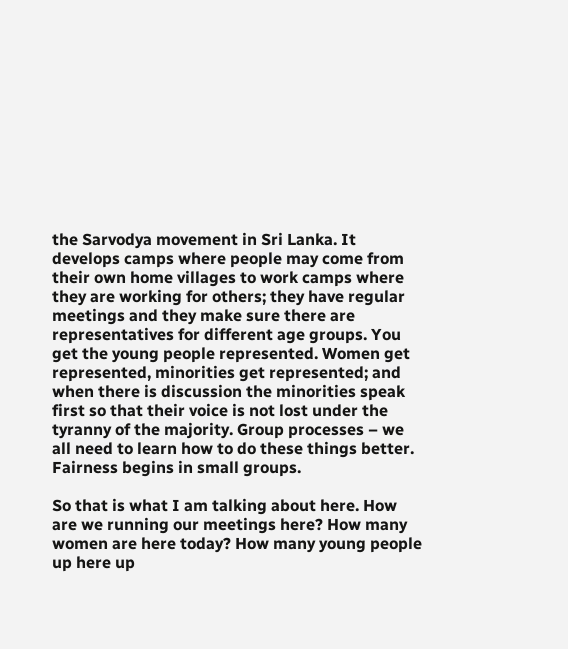the Sarvodya movement in Sri Lanka. It develops camps where people may come from their own home villages to work camps where they are working for others; they have regular meetings and they make sure there are representatives for different age groups. You get the young people represented. Women get represented, minorities get represented; and when there is discussion the minorities speak first so that their voice is not lost under the tyranny of the majority. Group processes – we all need to learn how to do these things better. Fairness begins in small groups.

So that is what I am talking about here. How are we running our meetings here? How many women are here today? How many young people up here up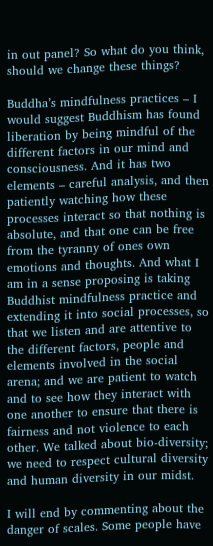in out panel? So what do you think, should we change these things?

Buddha’s mindfulness practices – I would suggest Buddhism has found liberation by being mindful of the different factors in our mind and consciousness. And it has two elements – careful analysis, and then patiently watching how these processes interact so that nothing is absolute, and that one can be free from the tyranny of ones own emotions and thoughts. And what I am in a sense proposing is taking Buddhist mindfulness practice and extending it into social processes, so that we listen and are attentive to the different factors, people and elements involved in the social arena; and we are patient to watch and to see how they interact with one another to ensure that there is fairness and not violence to each other. We talked about bio-diversity; we need to respect cultural diversity and human diversity in our midst.

I will end by commenting about the danger of scales. Some people have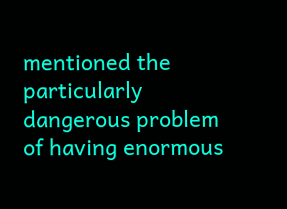mentioned the particularly dangerous problem of having enormous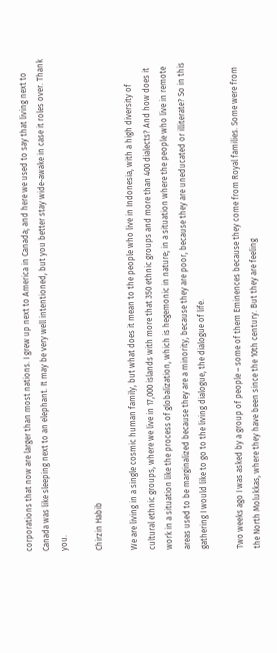corporations that now are larger than most nations. I grew up next to America in Canada; and here we used to say that living next to Canada was like sleeping next to an elephant. It may be very well intentioned, but you better stay wide-awake in case it roles over. Thank you.

Chirzin Habib

We are living in a single cosmic human family, but what does it mean to the people who live in Indonesia, with a high diversity of cultural ethnic groups, where we live in 17,000 islands with more that 350 ethnic groups and more than 400 dialects? And how does it work in a situation like the process of globalization, which is hegemonic in nature; in a situation where the people who live in remote areas used to be marginalized because they are a minority, because they are poor, because they are uneducated or illiterate? So in this gathering I would like to go to the living dialogue, the dialogue of life.

Two weeks ago I was asked by a group of people – some of them Eminences because they come from Royal families. Some were from the North Molukkas, where they have been since the 10th century. But they are feeling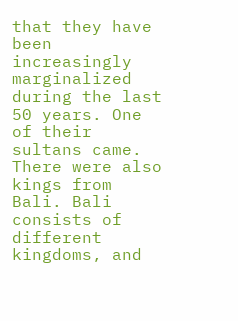that they have been increasingly marginalized during the last 50 years. One of their sultans came. There were also kings from Bali. Bali consists of different kingdoms, and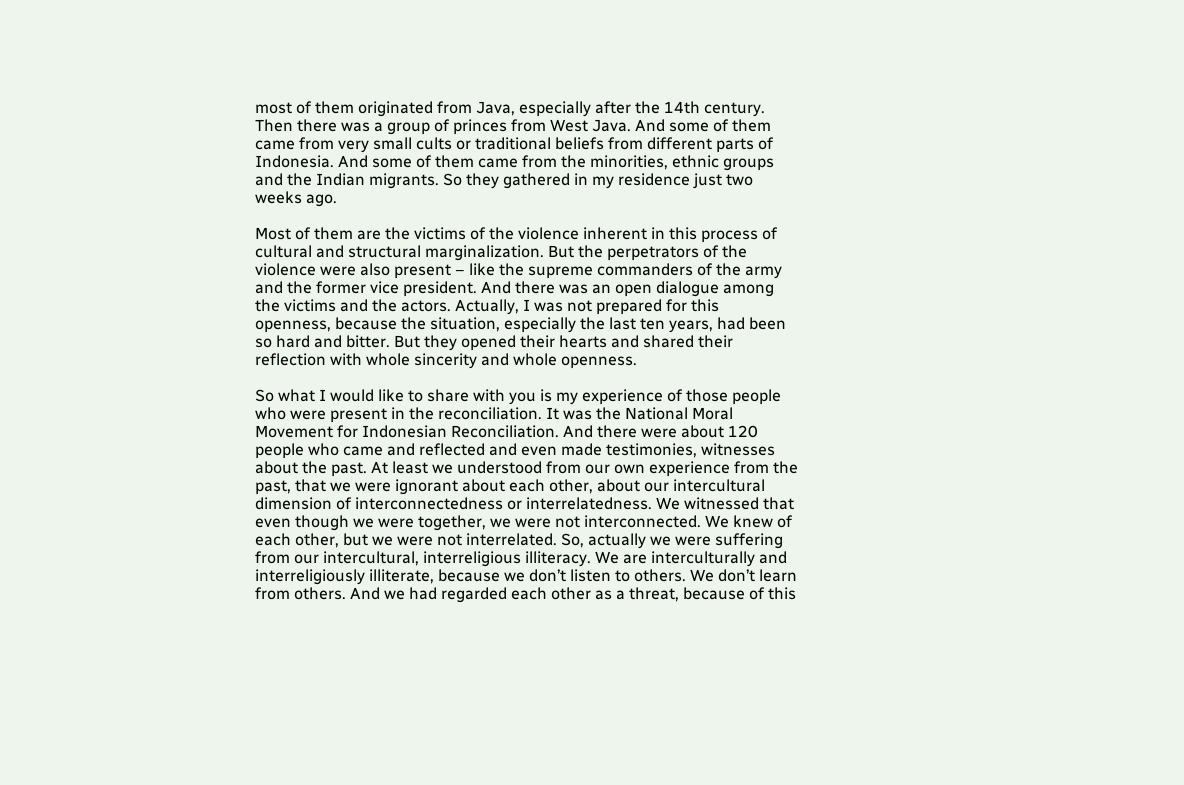most of them originated from Java, especially after the 14th century. Then there was a group of princes from West Java. And some of them came from very small cults or traditional beliefs from different parts of Indonesia. And some of them came from the minorities, ethnic groups and the Indian migrants. So they gathered in my residence just two weeks ago.

Most of them are the victims of the violence inherent in this process of cultural and structural marginalization. But the perpetrators of the violence were also present – like the supreme commanders of the army and the former vice president. And there was an open dialogue among the victims and the actors. Actually, I was not prepared for this openness, because the situation, especially the last ten years, had been so hard and bitter. But they opened their hearts and shared their reflection with whole sincerity and whole openness.

So what I would like to share with you is my experience of those people who were present in the reconciliation. It was the National Moral Movement for Indonesian Reconciliation. And there were about 120 people who came and reflected and even made testimonies, witnesses about the past. At least we understood from our own experience from the past, that we were ignorant about each other, about our intercultural dimension of interconnectedness or interrelatedness. We witnessed that even though we were together, we were not interconnected. We knew of each other, but we were not interrelated. So, actually we were suffering from our intercultural, interreligious illiteracy. We are interculturally and interreligiously illiterate, because we don’t listen to others. We don’t learn from others. And we had regarded each other as a threat, because of this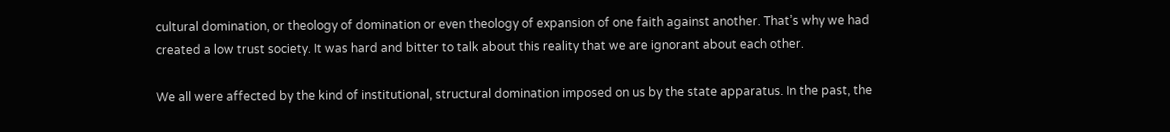cultural domination, or theology of domination or even theology of expansion of one faith against another. That’s why we had created a low trust society. It was hard and bitter to talk about this reality that we are ignorant about each other.

We all were affected by the kind of institutional, structural domination imposed on us by the state apparatus. In the past, the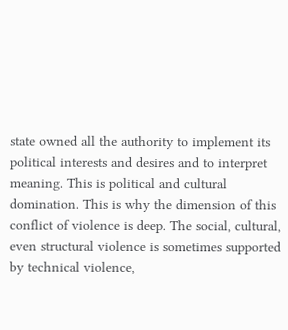state owned all the authority to implement its political interests and desires and to interpret meaning. This is political and cultural domination. This is why the dimension of this conflict of violence is deep. The social, cultural, even structural violence is sometimes supported by technical violence,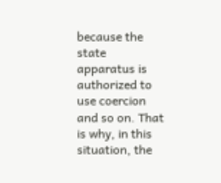because the state apparatus is authorized to use coercion and so on. That is why, in this situation, the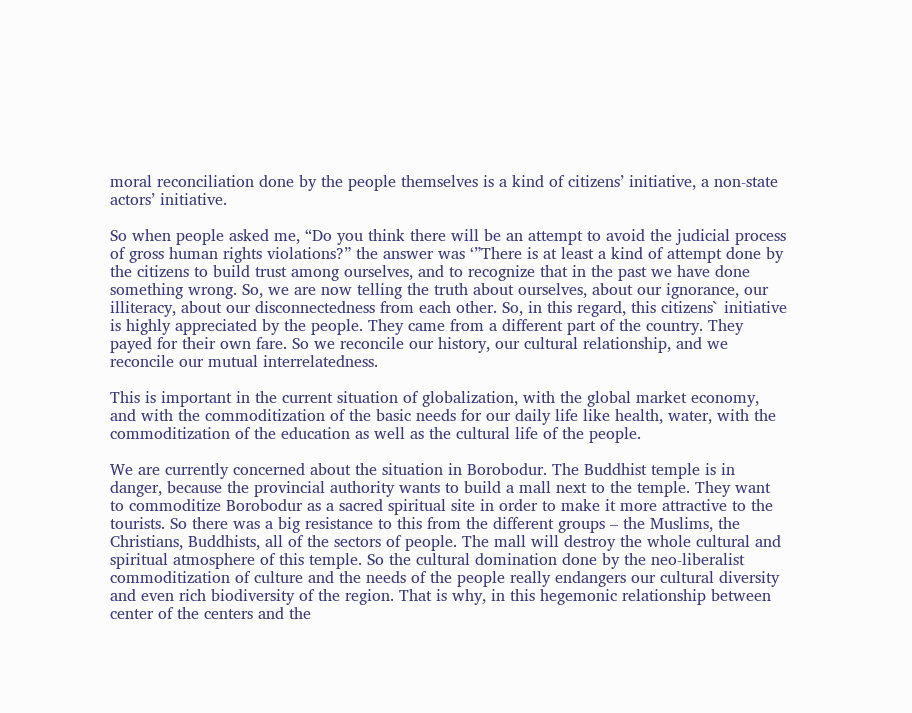moral reconciliation done by the people themselves is a kind of citizens’ initiative, a non-state actors’ initiative.

So when people asked me, “Do you think there will be an attempt to avoid the judicial process of gross human rights violations?” the answer was ‘”There is at least a kind of attempt done by the citizens to build trust among ourselves, and to recognize that in the past we have done something wrong. So, we are now telling the truth about ourselves, about our ignorance, our illiteracy, about our disconnectedness from each other. So, in this regard, this citizens` initiative is highly appreciated by the people. They came from a different part of the country. They payed for their own fare. So we reconcile our history, our cultural relationship, and we reconcile our mutual interrelatedness.

This is important in the current situation of globalization, with the global market economy, and with the commoditization of the basic needs for our daily life like health, water, with the commoditization of the education as well as the cultural life of the people.

We are currently concerned about the situation in Borobodur. The Buddhist temple is in danger, because the provincial authority wants to build a mall next to the temple. They want to commoditize Borobodur as a sacred spiritual site in order to make it more attractive to the tourists. So there was a big resistance to this from the different groups – the Muslims, the Christians, Buddhists, all of the sectors of people. The mall will destroy the whole cultural and spiritual atmosphere of this temple. So the cultural domination done by the neo-liberalist commoditization of culture and the needs of the people really endangers our cultural diversity and even rich biodiversity of the region. That is why, in this hegemonic relationship between center of the centers and the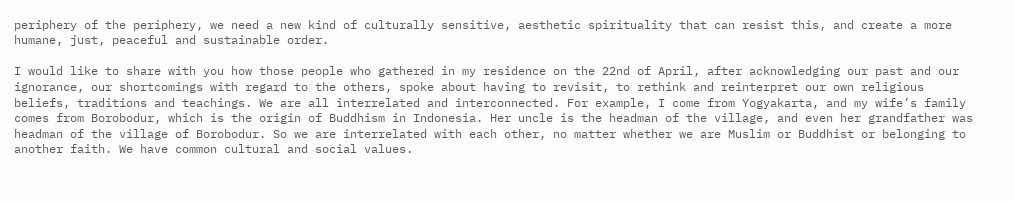periphery of the periphery, we need a new kind of culturally sensitive, aesthetic spirituality that can resist this, and create a more humane, just, peaceful and sustainable order.

I would like to share with you how those people who gathered in my residence on the 22nd of April, after acknowledging our past and our ignorance, our shortcomings with regard to the others, spoke about having to revisit, to rethink and reinterpret our own religious beliefs, traditions and teachings. We are all interrelated and interconnected. For example, I come from Yogyakarta, and my wife’s family comes from Borobodur, which is the origin of Buddhism in Indonesia. Her uncle is the headman of the village, and even her grandfather was headman of the village of Borobodur. So we are interrelated with each other, no matter whether we are Muslim or Buddhist or belonging to another faith. We have common cultural and social values.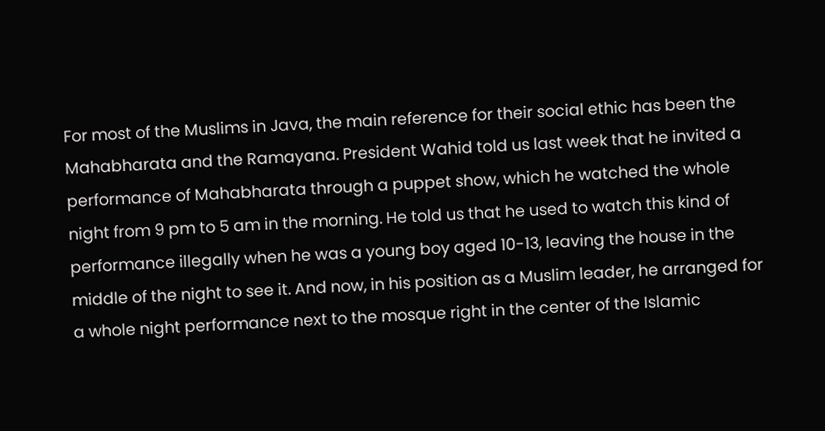For most of the Muslims in Java, the main reference for their social ethic has been the Mahabharata and the Ramayana. President Wahid told us last week that he invited a performance of Mahabharata through a puppet show, which he watched the whole night from 9 pm to 5 am in the morning. He told us that he used to watch this kind of performance illegally when he was a young boy aged 10-13, leaving the house in the middle of the night to see it. And now, in his position as a Muslim leader, he arranged for a whole night performance next to the mosque right in the center of the Islamic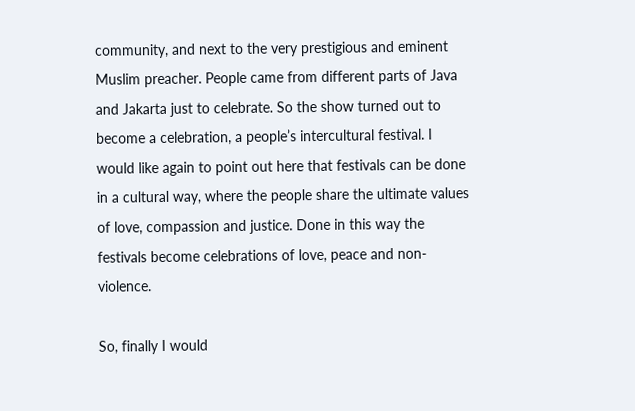community, and next to the very prestigious and eminent Muslim preacher. People came from different parts of Java and Jakarta just to celebrate. So the show turned out to become a celebration, a people’s intercultural festival. I would like again to point out here that festivals can be done in a cultural way, where the people share the ultimate values of love, compassion and justice. Done in this way the festivals become celebrations of love, peace and non-violence.

So, finally I would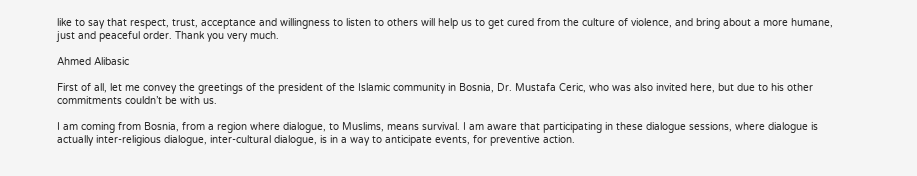like to say that respect, trust, acceptance and willingness to listen to others will help us to get cured from the culture of violence, and bring about a more humane, just and peaceful order. Thank you very much.

Ahmed Alibasic

First of all, let me convey the greetings of the president of the Islamic community in Bosnia, Dr. Mustafa Ceric, who was also invited here, but due to his other commitments couldn’t be with us.

I am coming from Bosnia, from a region where dialogue, to Muslims, means survival. I am aware that participating in these dialogue sessions, where dialogue is actually inter-religious dialogue, inter-cultural dialogue, is in a way to anticipate events, for preventive action.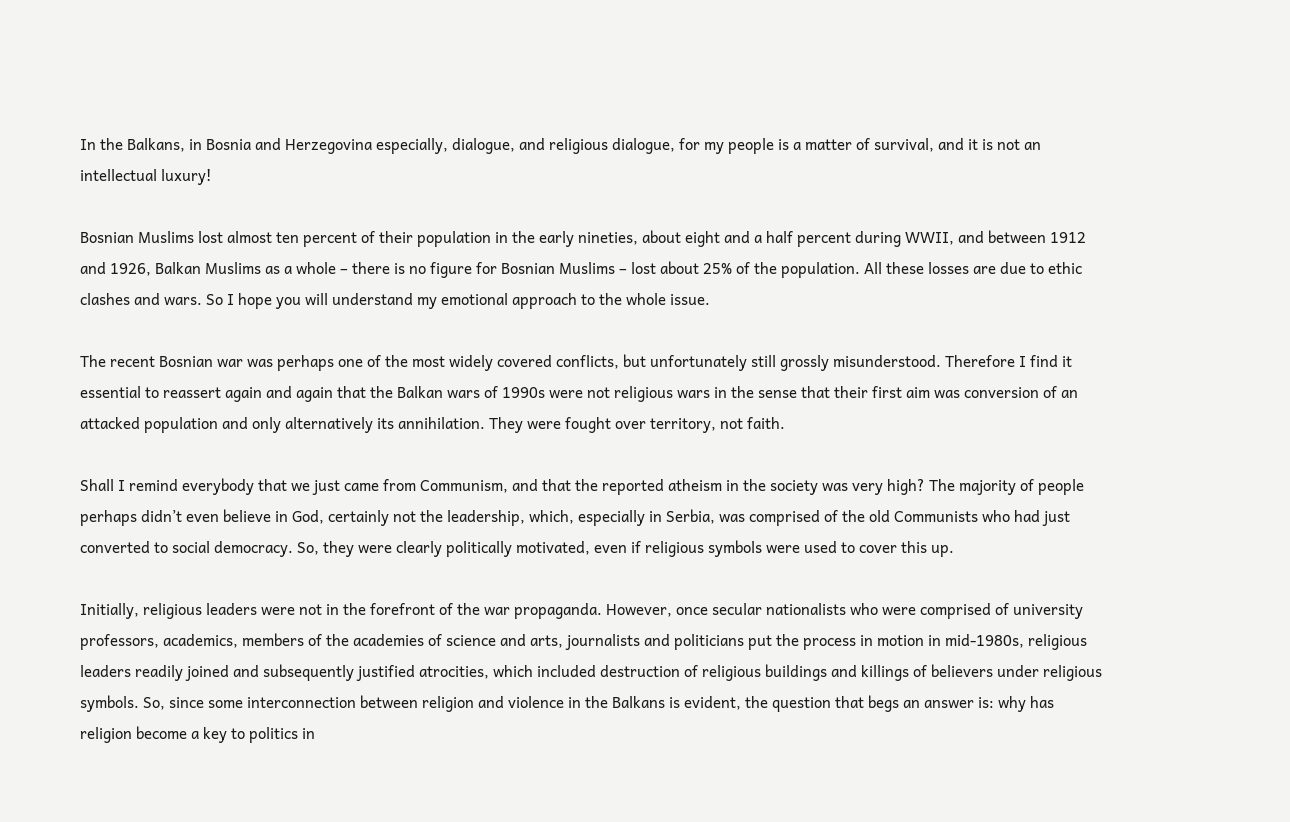In the Balkans, in Bosnia and Herzegovina especially, dialogue, and religious dialogue, for my people is a matter of survival, and it is not an intellectual luxury!

Bosnian Muslims lost almost ten percent of their population in the early nineties, about eight and a half percent during WWII, and between 1912 and 1926, Balkan Muslims as a whole – there is no figure for Bosnian Muslims – lost about 25% of the population. All these losses are due to ethic clashes and wars. So I hope you will understand my emotional approach to the whole issue.

The recent Bosnian war was perhaps one of the most widely covered conflicts, but unfortunately still grossly misunderstood. Therefore I find it essential to reassert again and again that the Balkan wars of 1990s were not religious wars in the sense that their first aim was conversion of an attacked population and only alternatively its annihilation. They were fought over territory, not faith.

Shall I remind everybody that we just came from Communism, and that the reported atheism in the society was very high? The majority of people perhaps didn’t even believe in God, certainly not the leadership, which, especially in Serbia, was comprised of the old Communists who had just converted to social democracy. So, they were clearly politically motivated, even if religious symbols were used to cover this up.

Initially, religious leaders were not in the forefront of the war propaganda. However, once secular nationalists who were comprised of university professors, academics, members of the academies of science and arts, journalists and politicians put the process in motion in mid-1980s, religious leaders readily joined and subsequently justified atrocities, which included destruction of religious buildings and killings of believers under religious symbols. So, since some interconnection between religion and violence in the Balkans is evident, the question that begs an answer is: why has religion become a key to politics in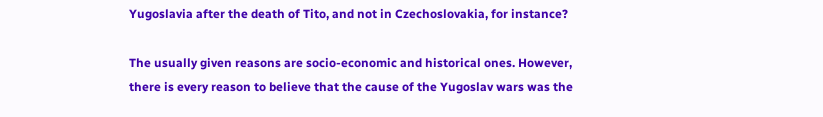Yugoslavia after the death of Tito, and not in Czechoslovakia, for instance?

The usually given reasons are socio-economic and historical ones. However, there is every reason to believe that the cause of the Yugoslav wars was the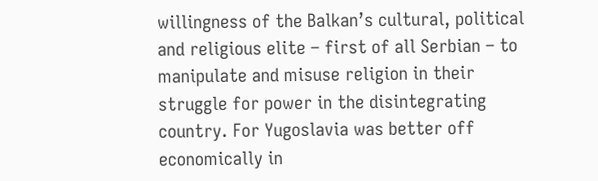willingness of the Balkan’s cultural, political and religious elite – first of all Serbian – to manipulate and misuse religion in their struggle for power in the disintegrating country. For Yugoslavia was better off economically in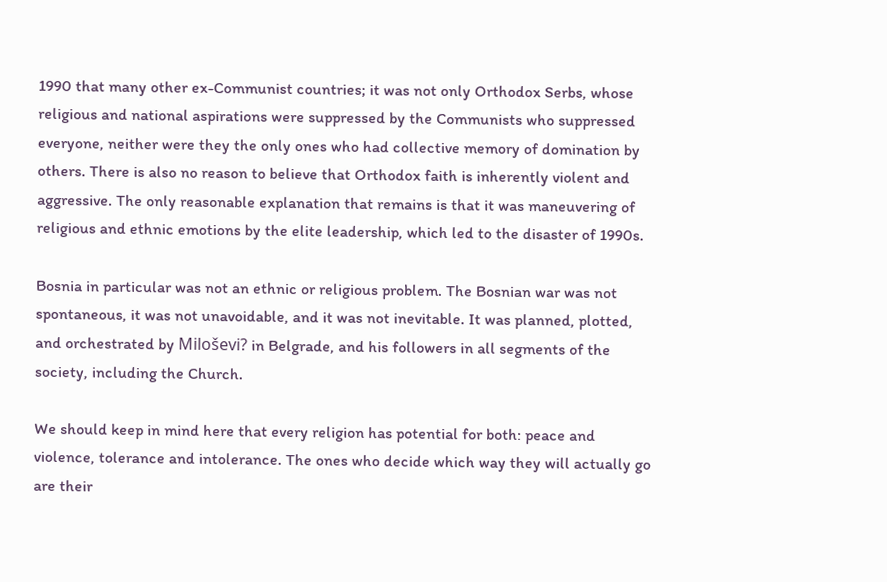1990 that many other ex-Communist countries; it was not only Orthodox Serbs, whose religious and national aspirations were suppressed by the Communists who suppressed everyone, neither were they the only ones who had collective memory of domination by others. There is also no reason to believe that Orthodox faith is inherently violent and aggressive. The only reasonable explanation that remains is that it was maneuvering of religious and ethnic emotions by the elite leadership, which led to the disaster of 1990s.

Bosnia in particular was not an ethnic or religious problem. The Bosnian war was not spontaneous, it was not unavoidable, and it was not inevitable. It was planned, plotted, and orchestrated by Miloševi? in Belgrade, and his followers in all segments of the society, including the Church.

We should keep in mind here that every religion has potential for both: peace and violence, tolerance and intolerance. The ones who decide which way they will actually go are their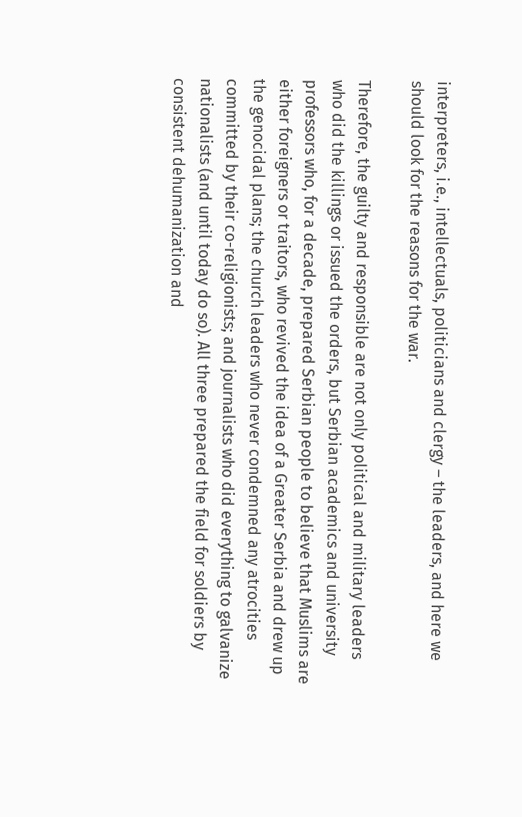interpreters, i.e., intellectuals, politicians and clergy – the leaders, and here we should look for the reasons for the war.

Therefore, the guilty and responsible are not only political and military leaders who did the killings or issued the orders, but Serbian academics and university professors who, for a decade, prepared Serbian people to believe that Muslims are either foreigners or traitors, who revived the idea of a Greater Serbia and drew up the genocidal plans; the church leaders who never condemned any atrocities committed by their co-religionists; and journalists who did everything to galvanize nationalists (and until today do so). All three prepared the field for soldiers by consistent dehumanization and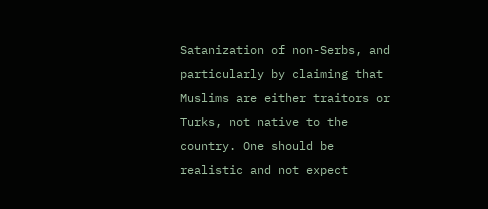Satanization of non-Serbs, and particularly by claiming that Muslims are either traitors or Turks, not native to the country. One should be realistic and not expect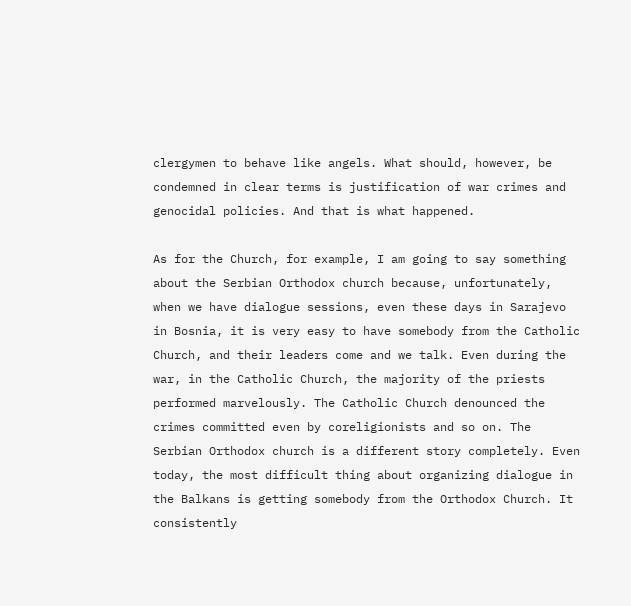clergymen to behave like angels. What should, however, be condemned in clear terms is justification of war crimes and genocidal policies. And that is what happened.

As for the Church, for example, I am going to say something about the Serbian Orthodox church because, unfortunately, when we have dialogue sessions, even these days in Sarajevo in Bosnia, it is very easy to have somebody from the Catholic Church, and their leaders come and we talk. Even during the war, in the Catholic Church, the majority of the priests performed marvelously. The Catholic Church denounced the crimes committed even by coreligionists and so on. The Serbian Orthodox church is a different story completely. Even today, the most difficult thing about organizing dialogue in the Balkans is getting somebody from the Orthodox Church. It consistently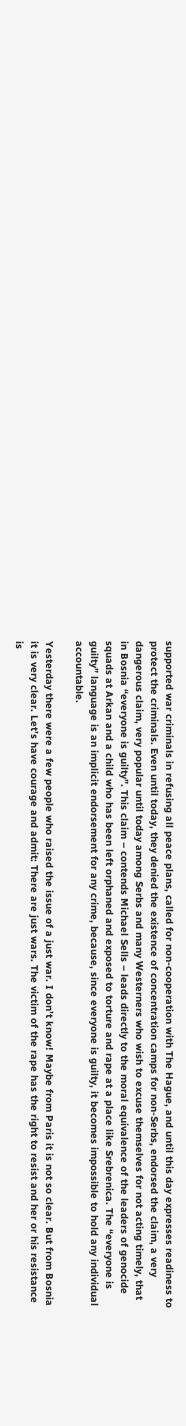supported war criminals in refusing all peace plans, called for non-cooperation with The Hague, and until this day expresses readiness to protect the criminals. Even until today, they denied the existence of concentration camps for non-Serbs, endorsed the claim, a very dangerous claim, very popular until today among Serbs and many Westerners who wish to excuse themselves for not acting timely, that in Bosnia “everyone is guilty”. This claim – contends Michael Sells – leads directly to the moral equivalence of the leaders of genocide squads at Arkan and a child who has been left orphaned and exposed to torture and rape at a place like Srebrenica. The “everyone is guilty” language is an implicit endorsement for any crime, because, since everyone is guilty, it becomes impossible to hold any individual accountable.

Yesterday there were a few people who raised the issue of a just war. I don’t know! Maybe from Paris it is not so clear. But from Bosnia it is very clear. Let’s have courage and admit: There are just wars. The victim of the rape has the right to resist and her or his resistance is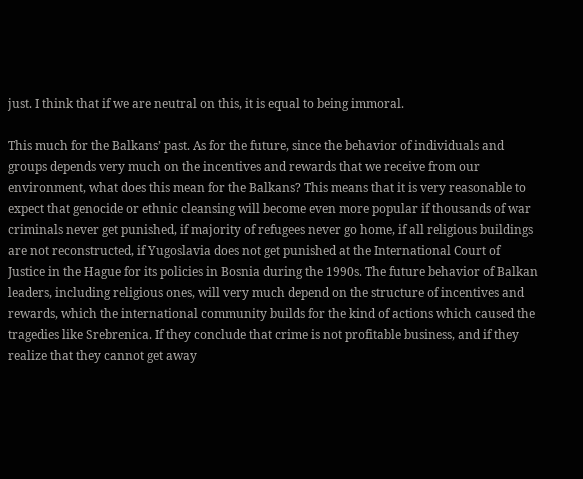just. I think that if we are neutral on this, it is equal to being immoral.

This much for the Balkans’ past. As for the future, since the behavior of individuals and groups depends very much on the incentives and rewards that we receive from our environment, what does this mean for the Balkans? This means that it is very reasonable to expect that genocide or ethnic cleansing will become even more popular if thousands of war criminals never get punished, if majority of refugees never go home, if all religious buildings are not reconstructed, if Yugoslavia does not get punished at the International Court of Justice in the Hague for its policies in Bosnia during the 1990s. The future behavior of Balkan leaders, including religious ones, will very much depend on the structure of incentives and rewards, which the international community builds for the kind of actions which caused the tragedies like Srebrenica. If they conclude that crime is not profitable business, and if they realize that they cannot get away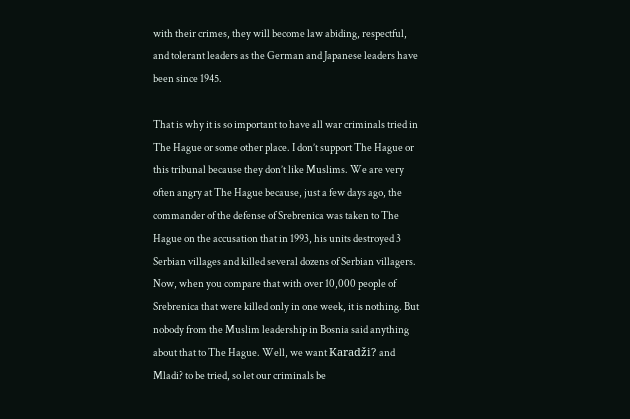with their crimes, they will become law abiding, respectful, and tolerant leaders as the German and Japanese leaders have been since 1945.

That is why it is so important to have all war criminals tried in The Hague or some other place. I don’t support The Hague or this tribunal because they don’t like Muslims. We are very often angry at The Hague because, just a few days ago, the commander of the defense of Srebrenica was taken to The Hague on the accusation that in 1993, his units destroyed 3 Serbian villages and killed several dozens of Serbian villagers. Now, when you compare that with over 10,000 people of Srebrenica that were killed only in one week, it is nothing. But nobody from the Muslim leadership in Bosnia said anything about that to The Hague. Well, we want Karadži? and Mladi? to be tried, so let our criminals be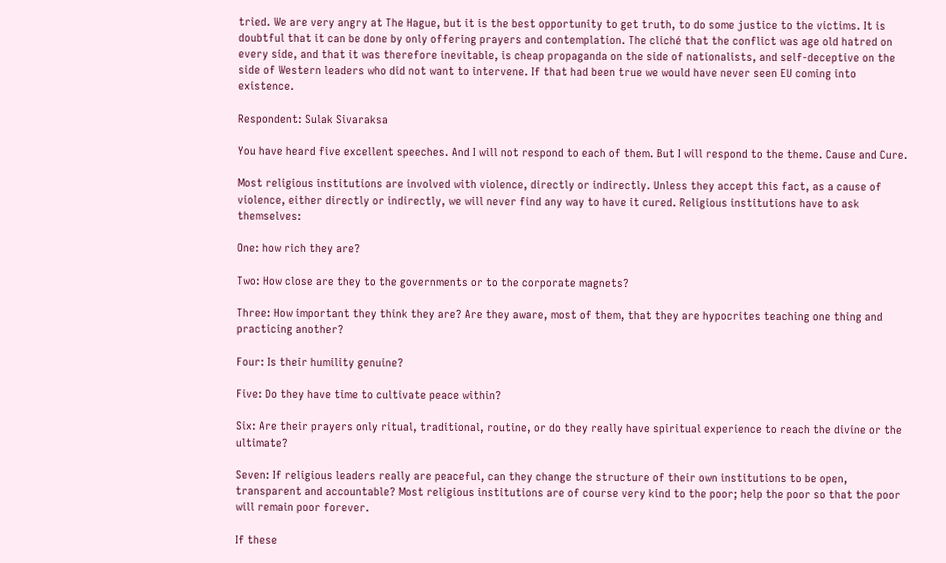tried. We are very angry at The Hague, but it is the best opportunity to get truth, to do some justice to the victims. It is doubtful that it can be done by only offering prayers and contemplation. The cliché that the conflict was age old hatred on every side, and that it was therefore inevitable, is cheap propaganda on the side of nationalists, and self-deceptive on the side of Western leaders who did not want to intervene. If that had been true we would have never seen EU coming into existence.

Respondent: Sulak Sivaraksa

You have heard five excellent speeches. And I will not respond to each of them. But I will respond to the theme. Cause and Cure.

Most religious institutions are involved with violence, directly or indirectly. Unless they accept this fact, as a cause of violence, either directly or indirectly, we will never find any way to have it cured. Religious institutions have to ask themselves:

One: how rich they are?

Two: How close are they to the governments or to the corporate magnets?

Three: How important they think they are? Are they aware, most of them, that they are hypocrites teaching one thing and practicing another?

Four: Is their humility genuine?

Five: Do they have time to cultivate peace within?

Six: Are their prayers only ritual, traditional, routine, or do they really have spiritual experience to reach the divine or the ultimate?

Seven: If religious leaders really are peaceful, can they change the structure of their own institutions to be open, transparent and accountable? Most religious institutions are of course very kind to the poor; help the poor so that the poor will remain poor forever.

If these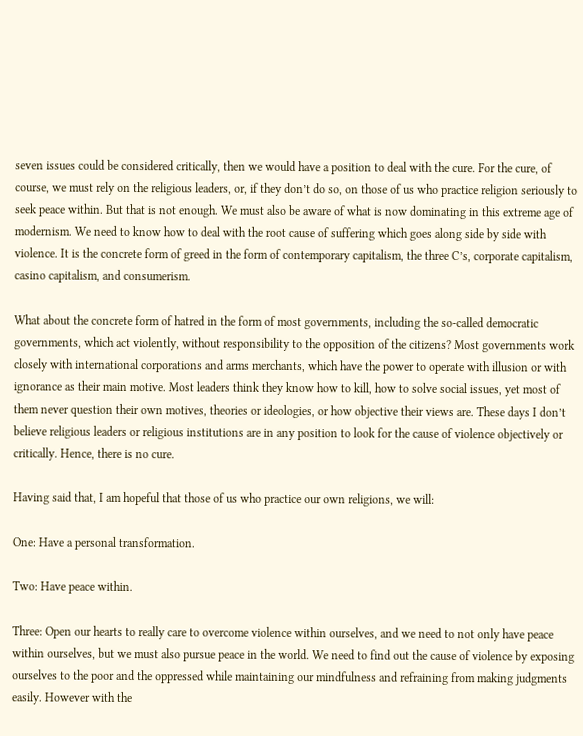seven issues could be considered critically, then we would have a position to deal with the cure. For the cure, of course, we must rely on the religious leaders, or, if they don’t do so, on those of us who practice religion seriously to seek peace within. But that is not enough. We must also be aware of what is now dominating in this extreme age of modernism. We need to know how to deal with the root cause of suffering which goes along side by side with violence. It is the concrete form of greed in the form of contemporary capitalism, the three C’s, corporate capitalism, casino capitalism, and consumerism.

What about the concrete form of hatred in the form of most governments, including the so-called democratic governments, which act violently, without responsibility to the opposition of the citizens? Most governments work closely with international corporations and arms merchants, which have the power to operate with illusion or with ignorance as their main motive. Most leaders think they know how to kill, how to solve social issues, yet most of them never question their own motives, theories or ideologies, or how objective their views are. These days I don’t believe religious leaders or religious institutions are in any position to look for the cause of violence objectively or critically. Hence, there is no cure.

Having said that, I am hopeful that those of us who practice our own religions, we will:

One: Have a personal transformation.

Two: Have peace within.

Three: Open our hearts to really care to overcome violence within ourselves, and we need to not only have peace within ourselves, but we must also pursue peace in the world. We need to find out the cause of violence by exposing ourselves to the poor and the oppressed while maintaining our mindfulness and refraining from making judgments easily. However with the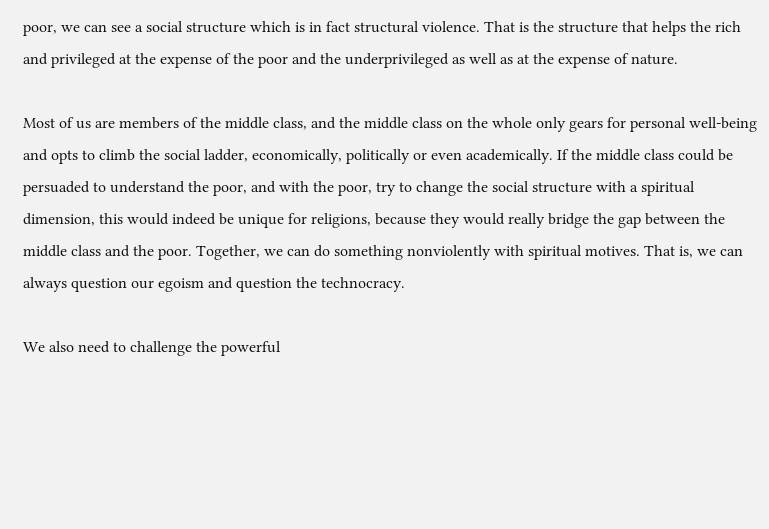poor, we can see a social structure which is in fact structural violence. That is the structure that helps the rich and privileged at the expense of the poor and the underprivileged as well as at the expense of nature.

Most of us are members of the middle class, and the middle class on the whole only gears for personal well-being and opts to climb the social ladder, economically, politically or even academically. If the middle class could be persuaded to understand the poor, and with the poor, try to change the social structure with a spiritual dimension, this would indeed be unique for religions, because they would really bridge the gap between the middle class and the poor. Together, we can do something nonviolently with spiritual motives. That is, we can always question our egoism and question the technocracy.

We also need to challenge the powerful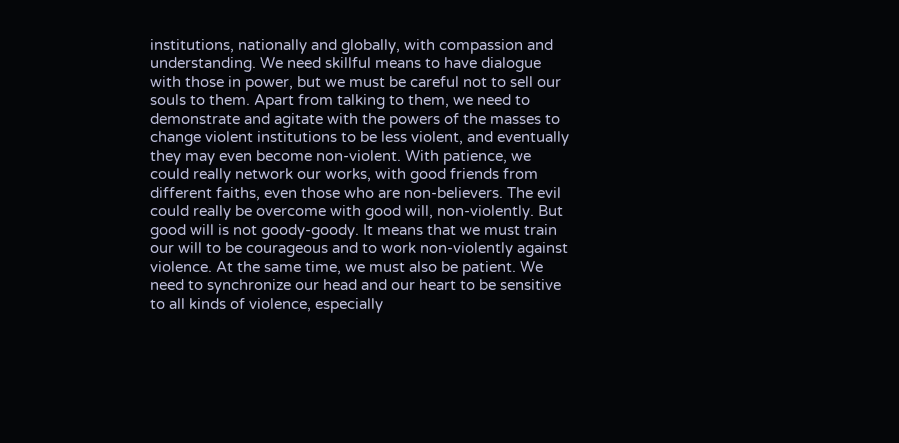institutions, nationally and globally, with compassion and understanding. We need skillful means to have dialogue with those in power, but we must be careful not to sell our souls to them. Apart from talking to them, we need to demonstrate and agitate with the powers of the masses to change violent institutions to be less violent, and eventually they may even become non-violent. With patience, we could really network our works, with good friends from different faiths, even those who are non-believers. The evil could really be overcome with good will, non-violently. But good will is not goody-goody. It means that we must train our will to be courageous and to work non-violently against violence. At the same time, we must also be patient. We need to synchronize our head and our heart to be sensitive to all kinds of violence, especially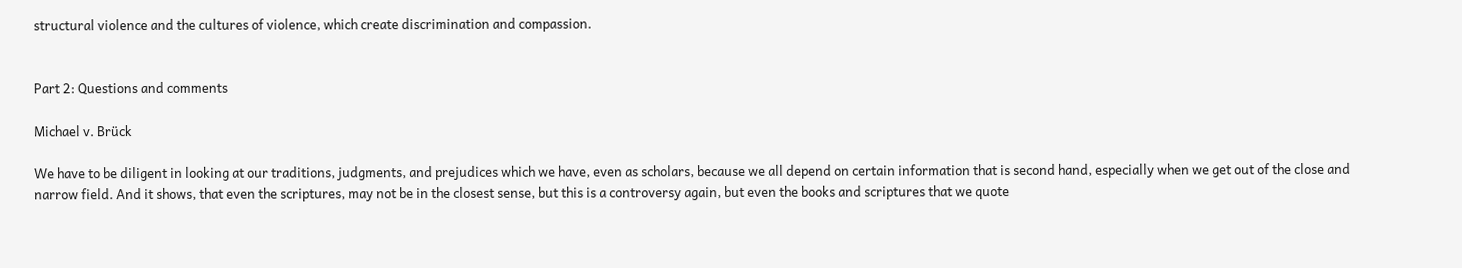structural violence and the cultures of violence, which create discrimination and compassion.


Part 2: Questions and comments

Michael v. Brück

We have to be diligent in looking at our traditions, judgments, and prejudices which we have, even as scholars, because we all depend on certain information that is second hand, especially when we get out of the close and narrow field. And it shows, that even the scriptures, may not be in the closest sense, but this is a controversy again, but even the books and scriptures that we quote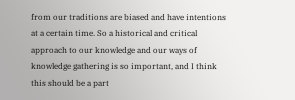from our traditions are biased and have intentions at a certain time. So a historical and critical approach to our knowledge and our ways of knowledge gathering is so important, and I think this should be a part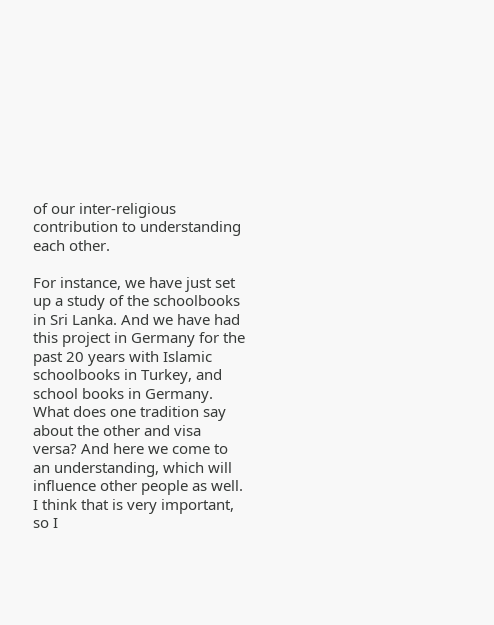of our inter-religious contribution to understanding each other.

For instance, we have just set up a study of the schoolbooks in Sri Lanka. And we have had this project in Germany for the past 20 years with Islamic schoolbooks in Turkey, and school books in Germany. What does one tradition say about the other and visa versa? And here we come to an understanding, which will influence other people as well. I think that is very important, so I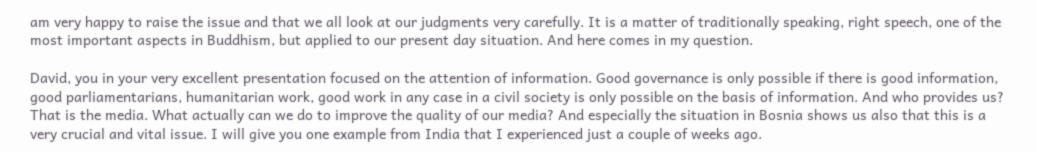am very happy to raise the issue and that we all look at our judgments very carefully. It is a matter of traditionally speaking, right speech, one of the most important aspects in Buddhism, but applied to our present day situation. And here comes in my question.

David, you in your very excellent presentation focused on the attention of information. Good governance is only possible if there is good information, good parliamentarians, humanitarian work, good work in any case in a civil society is only possible on the basis of information. And who provides us? That is the media. What actually can we do to improve the quality of our media? And especially the situation in Bosnia shows us also that this is a very crucial and vital issue. I will give you one example from India that I experienced just a couple of weeks ago.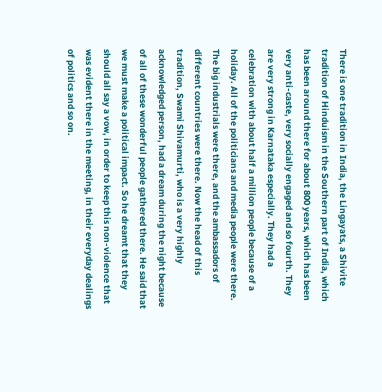There is one tradition in India, the Lingayats, a Shivite tradition of Hinduism in the Southern part of India, which has been around there for about 800 years, which has been very anti-caste, very socially engaged and so fourth. They are very strong in Karnataka especially. They had a celebration with about half a million people because of a holiday. All of the politicians and media people were there. The big industrials were there, and the ambassadors of different countries were there. Now the head of this tradition, Swami Shivamurti, who is a very highly acknowledged person, had a dream during the night because of all of these wonderful people gathered there. He said that we must make a political impact. So he dreamt that they should all say a vow, in order to keep this non-violence that was evident there in the meeting, in their everyday dealings of politics and so on.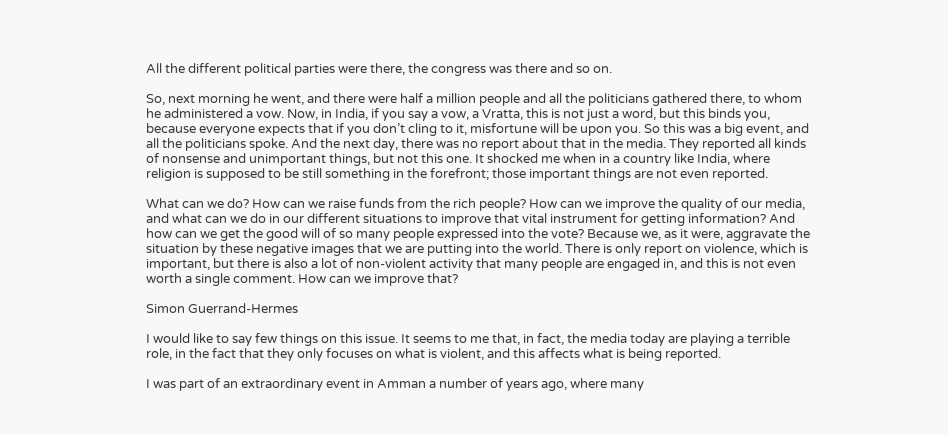All the different political parties were there, the congress was there and so on.

So, next morning he went, and there were half a million people and all the politicians gathered there, to whom he administered a vow. Now, in India, if you say a vow, a Vratta, this is not just a word, but this binds you, because everyone expects that if you don’t cling to it, misfortune will be upon you. So this was a big event, and all the politicians spoke. And the next day, there was no report about that in the media. They reported all kinds of nonsense and unimportant things, but not this one. It shocked me when in a country like India, where religion is supposed to be still something in the forefront; those important things are not even reported.

What can we do? How can we raise funds from the rich people? How can we improve the quality of our media, and what can we do in our different situations to improve that vital instrument for getting information? And how can we get the good will of so many people expressed into the vote? Because we, as it were, aggravate the situation by these negative images that we are putting into the world. There is only report on violence, which is important, but there is also a lot of non-violent activity that many people are engaged in, and this is not even worth a single comment. How can we improve that?

Simon Guerrand-Hermes

I would like to say few things on this issue. It seems to me that, in fact, the media today are playing a terrible role, in the fact that they only focuses on what is violent, and this affects what is being reported.

I was part of an extraordinary event in Amman a number of years ago, where many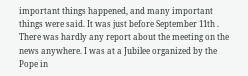important things happened, and many important things were said. It was just before September 11th . There was hardly any report about the meeting on the news anywhere. I was at a Jubilee organized by the Pope in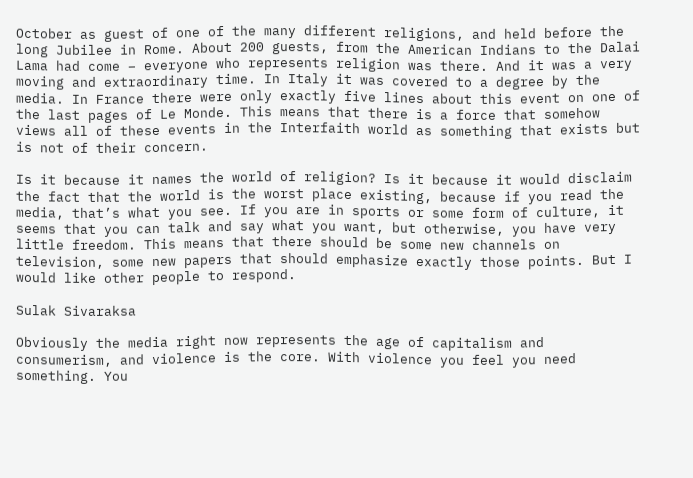October as guest of one of the many different religions, and held before the long Jubilee in Rome. About 200 guests, from the American Indians to the Dalai Lama had come – everyone who represents religion was there. And it was a very moving and extraordinary time. In Italy it was covered to a degree by the media. In France there were only exactly five lines about this event on one of the last pages of Le Monde. This means that there is a force that somehow views all of these events in the Interfaith world as something that exists but is not of their concern.

Is it because it names the world of religion? Is it because it would disclaim the fact that the world is the worst place existing, because if you read the media, that’s what you see. If you are in sports or some form of culture, it seems that you can talk and say what you want, but otherwise, you have very little freedom. This means that there should be some new channels on television, some new papers that should emphasize exactly those points. But I would like other people to respond.

Sulak Sivaraksa

Obviously the media right now represents the age of capitalism and consumerism, and violence is the core. With violence you feel you need something. You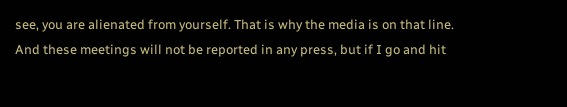see, you are alienated from yourself. That is why the media is on that line. And these meetings will not be reported in any press, but if I go and hit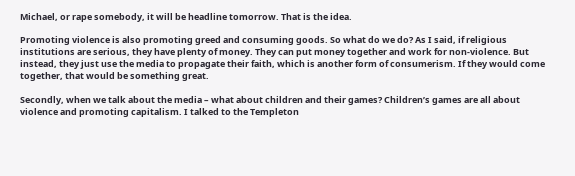Michael, or rape somebody, it will be headline tomorrow. That is the idea.

Promoting violence is also promoting greed and consuming goods. So what do we do? As I said, if religious institutions are serious, they have plenty of money. They can put money together and work for non-violence. But instead, they just use the media to propagate their faith, which is another form of consumerism. If they would come together, that would be something great.

Secondly, when we talk about the media – what about children and their games? Children’s games are all about violence and promoting capitalism. I talked to the Templeton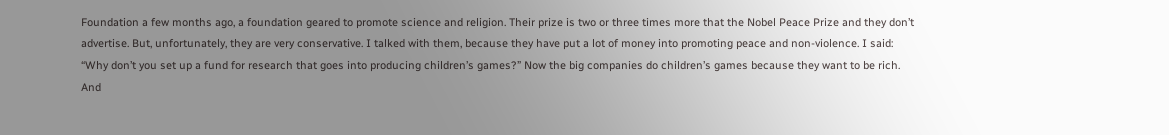Foundation a few months ago, a foundation geared to promote science and religion. Their prize is two or three times more that the Nobel Peace Prize and they don’t advertise. But, unfortunately, they are very conservative. I talked with them, because they have put a lot of money into promoting peace and non-violence. I said: “Why don’t you set up a fund for research that goes into producing children’s games?” Now the big companies do children’s games because they want to be rich. And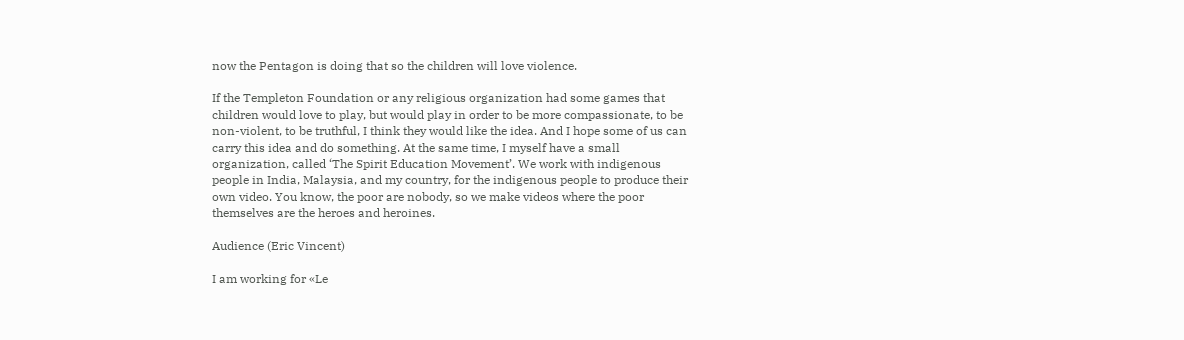now the Pentagon is doing that so the children will love violence.

If the Templeton Foundation or any religious organization had some games that children would love to play, but would play in order to be more compassionate, to be non-violent, to be truthful, I think they would like the idea. And I hope some of us can carry this idea and do something. At the same time, I myself have a small organization, called ‘The Spirit Education Movement’. We work with indigenous people in India, Malaysia, and my country, for the indigenous people to produce their own video. You know, the poor are nobody, so we make videos where the poor themselves are the heroes and heroines.

Audience (Eric Vincent)

I am working for «Le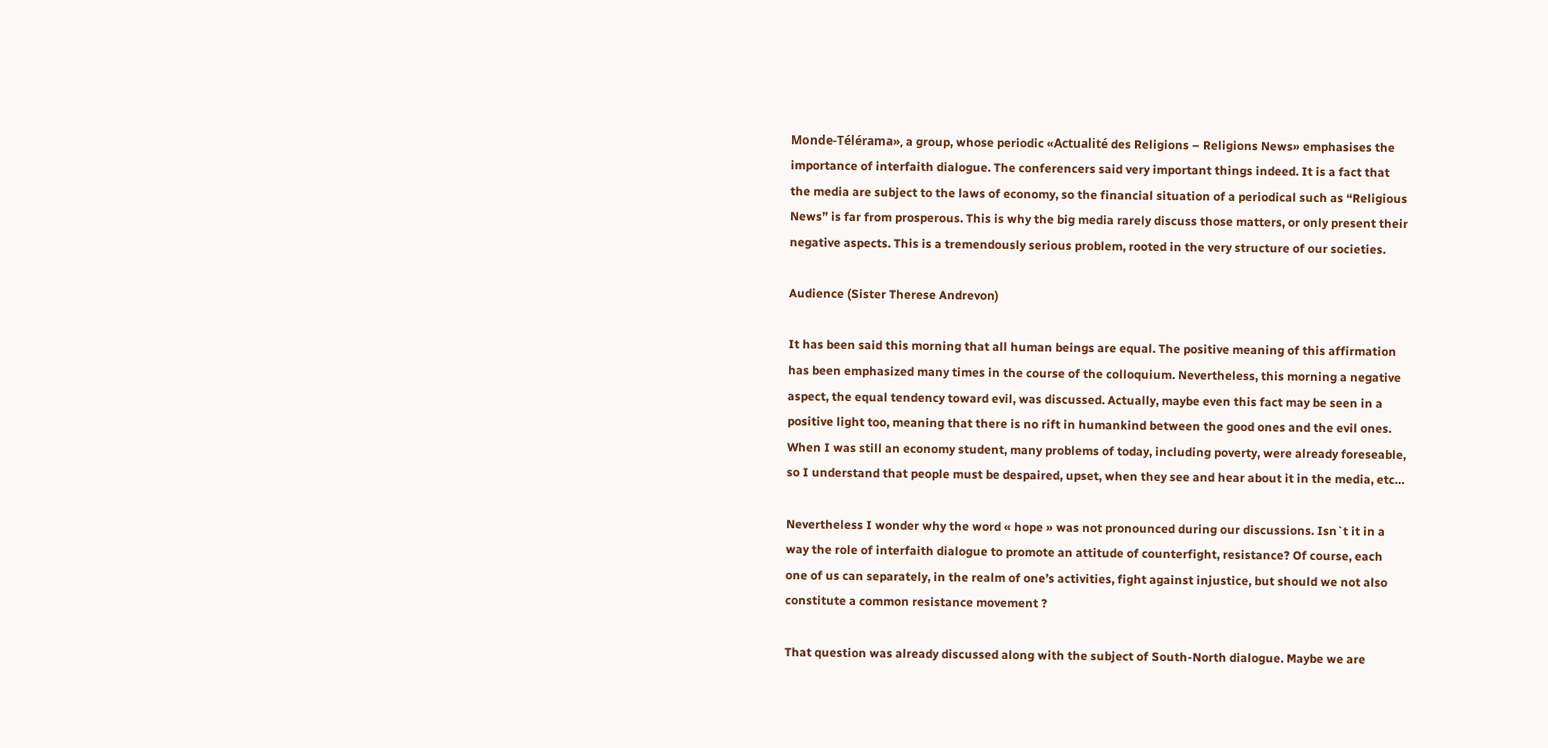Monde-Télérama», a group, whose periodic «Actualité des Religions – Religions News» emphasises the importance of interfaith dialogue. The conferencers said very important things indeed. It is a fact that the media are subject to the laws of economy, so the financial situation of a periodical such as “Religious News” is far from prosperous. This is why the big media rarely discuss those matters, or only present their negative aspects. This is a tremendously serious problem, rooted in the very structure of our societies.

Audience (Sister Therese Andrevon)

It has been said this morning that all human beings are equal. The positive meaning of this affirmation has been emphasized many times in the course of the colloquium. Nevertheless, this morning a negative aspect, the equal tendency toward evil, was discussed. Actually, maybe even this fact may be seen in a positive light too, meaning that there is no rift in humankind between the good ones and the evil ones. When I was still an economy student, many problems of today, including poverty, were already foreseable, so I understand that people must be despaired, upset, when they see and hear about it in the media, etc…

Nevertheless I wonder why the word « hope » was not pronounced during our discussions. Isn`t it in a way the role of interfaith dialogue to promote an attitude of counterfight, resistance? Of course, each one of us can separately, in the realm of one’s activities, fight against injustice, but should we not also constitute a common resistance movement ?

That question was already discussed along with the subject of South-North dialogue. Maybe we are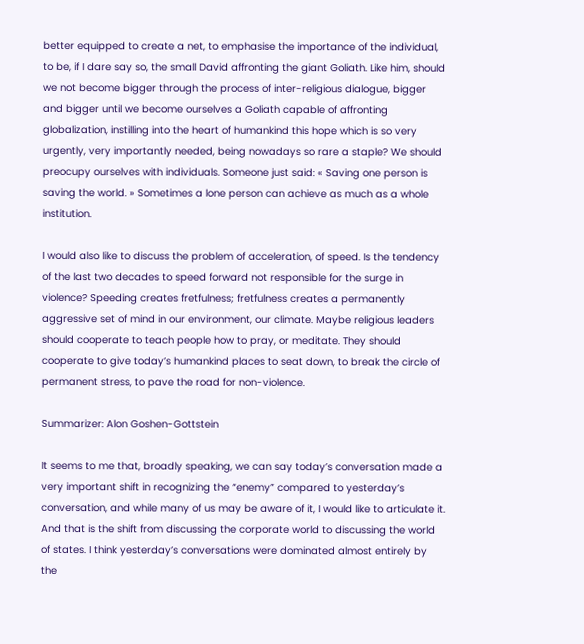better equipped to create a net, to emphasise the importance of the individual, to be, if I dare say so, the small David affronting the giant Goliath. Like him, should we not become bigger through the process of inter-religious dialogue, bigger and bigger until we become ourselves a Goliath capable of affronting globalization, instilling into the heart of humankind this hope which is so very urgently, very importantly needed, being nowadays so rare a staple? We should preocupy ourselves with individuals. Someone just said: « Saving one person is saving the world. » Sometimes a lone person can achieve as much as a whole institution.

I would also like to discuss the problem of acceleration, of speed. Is the tendency of the last two decades to speed forward not responsible for the surge in violence? Speeding creates fretfulness; fretfulness creates a permanently aggressive set of mind in our environment, our climate. Maybe religious leaders should cooperate to teach people how to pray, or meditate. They should cooperate to give today’s humankind places to seat down, to break the circle of permanent stress, to pave the road for non-violence.

Summarizer: Alon Goshen-Gottstein

It seems to me that, broadly speaking, we can say today’s conversation made a very important shift in recognizing the “enemy” compared to yesterday’s conversation, and while many of us may be aware of it, I would like to articulate it. And that is the shift from discussing the corporate world to discussing the world of states. I think yesterday’s conversations were dominated almost entirely by the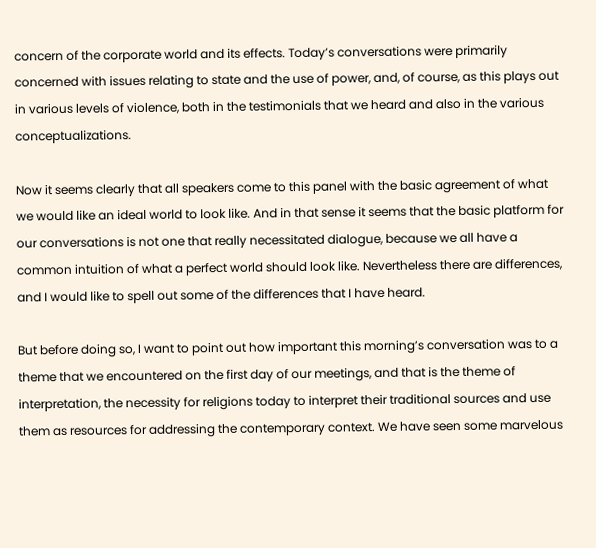concern of the corporate world and its effects. Today’s conversations were primarily concerned with issues relating to state and the use of power, and, of course, as this plays out in various levels of violence, both in the testimonials that we heard and also in the various conceptualizations.

Now it seems clearly that all speakers come to this panel with the basic agreement of what we would like an ideal world to look like. And in that sense it seems that the basic platform for our conversations is not one that really necessitated dialogue, because we all have a common intuition of what a perfect world should look like. Nevertheless there are differences, and I would like to spell out some of the differences that I have heard.

But before doing so, I want to point out how important this morning’s conversation was to a theme that we encountered on the first day of our meetings, and that is the theme of interpretation, the necessity for religions today to interpret their traditional sources and use them as resources for addressing the contemporary context. We have seen some marvelous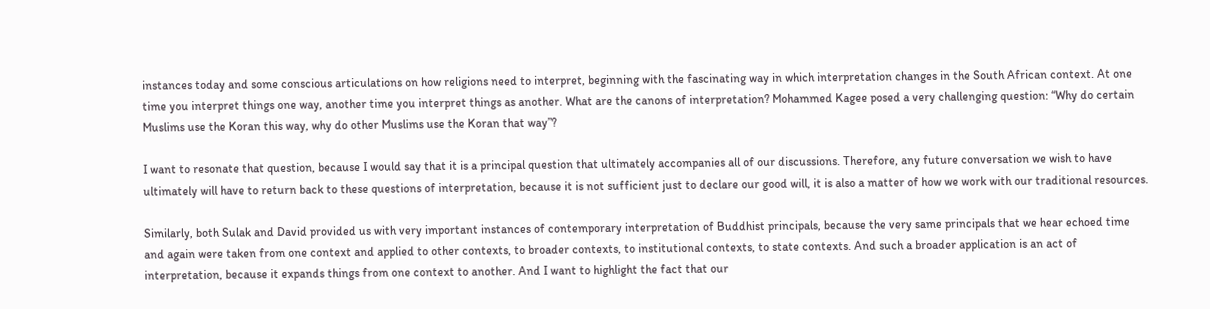instances today and some conscious articulations on how religions need to interpret, beginning with the fascinating way in which interpretation changes in the South African context. At one time you interpret things one way, another time you interpret things as another. What are the canons of interpretation? Mohammed Kagee posed a very challenging question: “Why do certain Muslims use the Koran this way, why do other Muslims use the Koran that way”?

I want to resonate that question, because I would say that it is a principal question that ultimately accompanies all of our discussions. Therefore, any future conversation we wish to have ultimately will have to return back to these questions of interpretation, because it is not sufficient just to declare our good will, it is also a matter of how we work with our traditional resources.

Similarly, both Sulak and David provided us with very important instances of contemporary interpretation of Buddhist principals, because the very same principals that we hear echoed time and again were taken from one context and applied to other contexts, to broader contexts, to institutional contexts, to state contexts. And such a broader application is an act of interpretation, because it expands things from one context to another. And I want to highlight the fact that our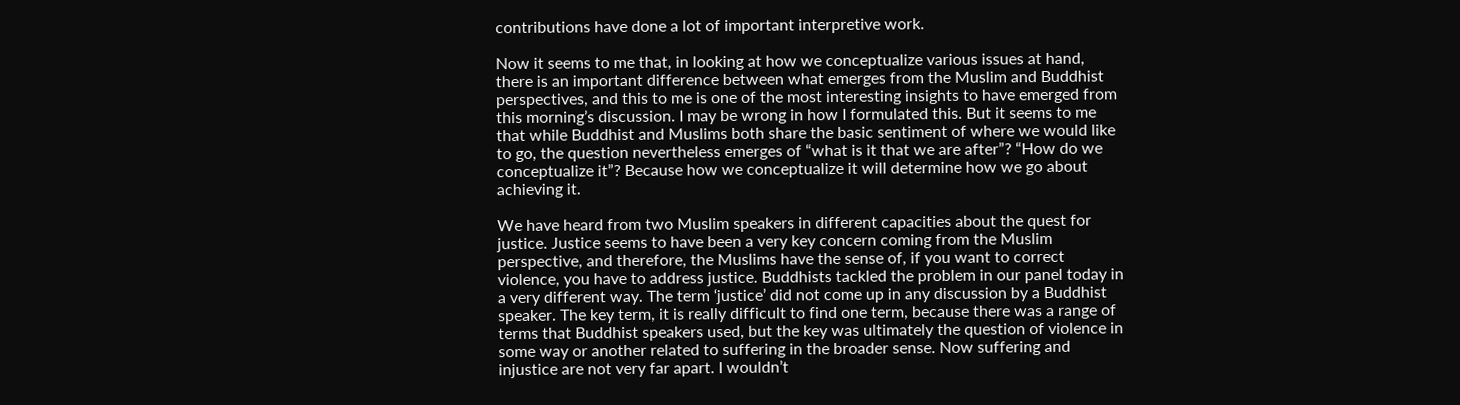contributions have done a lot of important interpretive work.

Now it seems to me that, in looking at how we conceptualize various issues at hand, there is an important difference between what emerges from the Muslim and Buddhist perspectives, and this to me is one of the most interesting insights to have emerged from this morning’s discussion. I may be wrong in how I formulated this. But it seems to me that while Buddhist and Muslims both share the basic sentiment of where we would like to go, the question nevertheless emerges of “what is it that we are after”? “How do we conceptualize it”? Because how we conceptualize it will determine how we go about achieving it.

We have heard from two Muslim speakers in different capacities about the quest for justice. Justice seems to have been a very key concern coming from the Muslim perspective, and therefore, the Muslims have the sense of, if you want to correct violence, you have to address justice. Buddhists tackled the problem in our panel today in a very different way. The term ‘justice’ did not come up in any discussion by a Buddhist speaker. The key term, it is really difficult to find one term, because there was a range of terms that Buddhist speakers used, but the key was ultimately the question of violence in some way or another related to suffering in the broader sense. Now suffering and injustice are not very far apart. I wouldn’t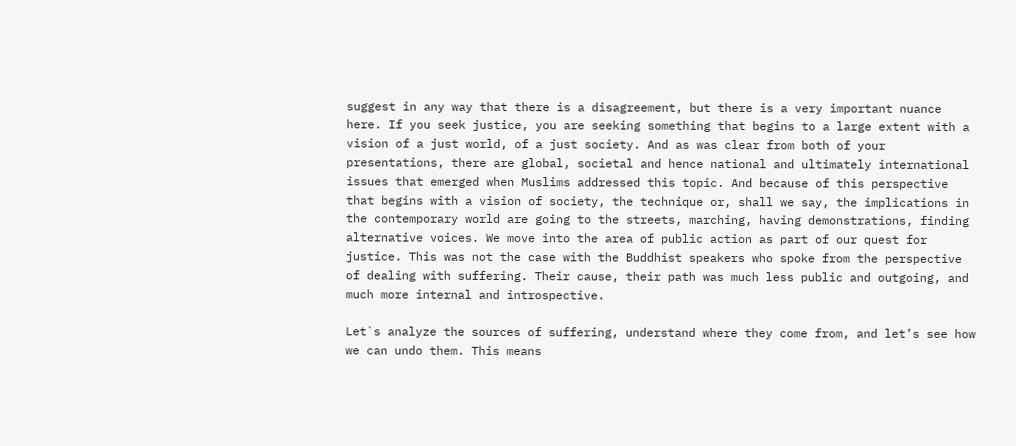suggest in any way that there is a disagreement, but there is a very important nuance here. If you seek justice, you are seeking something that begins to a large extent with a vision of a just world, of a just society. And as was clear from both of your presentations, there are global, societal and hence national and ultimately international issues that emerged when Muslims addressed this topic. And because of this perspective that begins with a vision of society, the technique or, shall we say, the implications in the contemporary world are going to the streets, marching, having demonstrations, finding alternative voices. We move into the area of public action as part of our quest for justice. This was not the case with the Buddhist speakers who spoke from the perspective of dealing with suffering. Their cause, their path was much less public and outgoing, and much more internal and introspective.

Let`s analyze the sources of suffering, understand where they come from, and let’s see how we can undo them. This means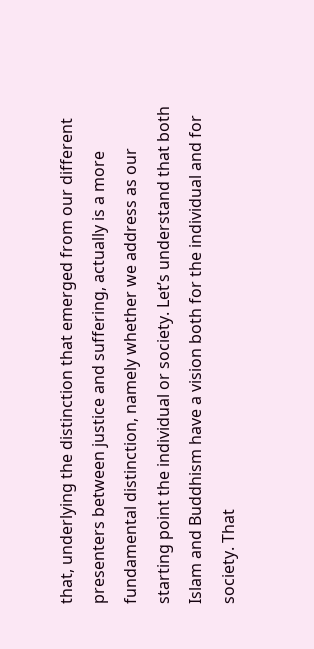that, underlying the distinction that emerged from our different presenters between justice and suffering, actually is a more fundamental distinction, namely whether we address as our starting point the individual or society. Let’s understand that both Islam and Buddhism have a vision both for the individual and for society. That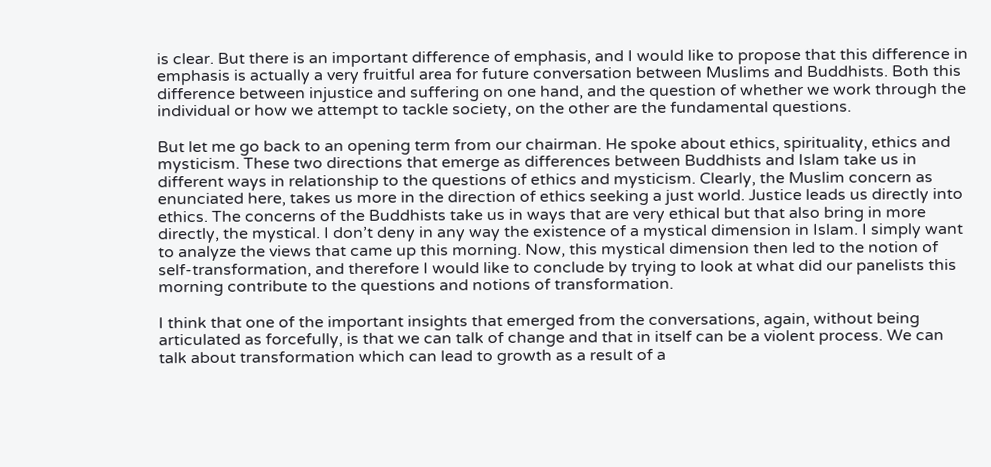is clear. But there is an important difference of emphasis, and I would like to propose that this difference in emphasis is actually a very fruitful area for future conversation between Muslims and Buddhists. Both this difference between injustice and suffering on one hand, and the question of whether we work through the individual or how we attempt to tackle society, on the other are the fundamental questions.

But let me go back to an opening term from our chairman. He spoke about ethics, spirituality, ethics and mysticism. These two directions that emerge as differences between Buddhists and Islam take us in different ways in relationship to the questions of ethics and mysticism. Clearly, the Muslim concern as enunciated here, takes us more in the direction of ethics seeking a just world. Justice leads us directly into ethics. The concerns of the Buddhists take us in ways that are very ethical but that also bring in more directly, the mystical. I don’t deny in any way the existence of a mystical dimension in Islam. I simply want to analyze the views that came up this morning. Now, this mystical dimension then led to the notion of self-transformation, and therefore I would like to conclude by trying to look at what did our panelists this morning contribute to the questions and notions of transformation.

I think that one of the important insights that emerged from the conversations, again, without being articulated as forcefully, is that we can talk of change and that in itself can be a violent process. We can talk about transformation which can lead to growth as a result of a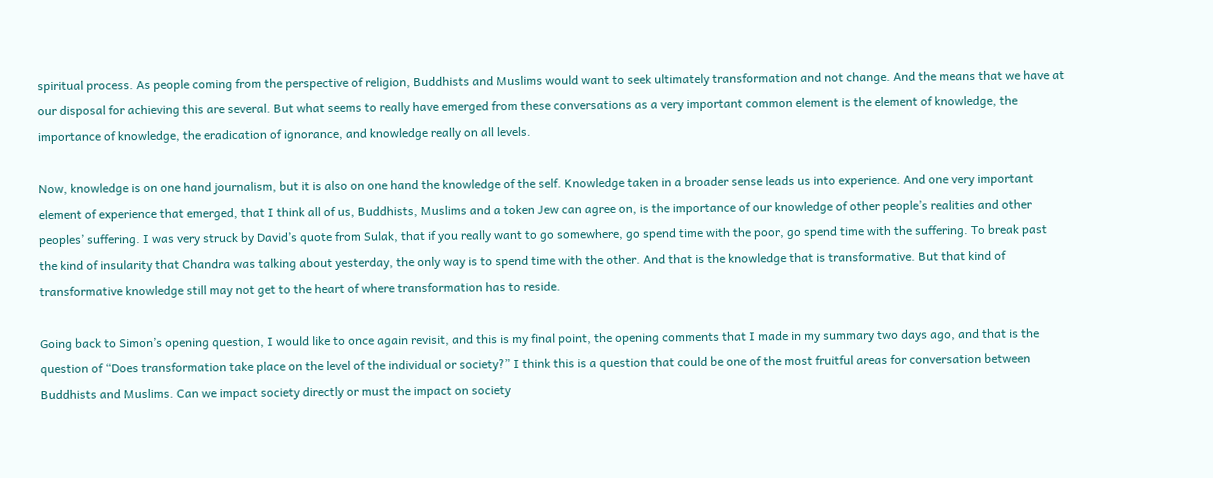spiritual process. As people coming from the perspective of religion, Buddhists and Muslims would want to seek ultimately transformation and not change. And the means that we have at our disposal for achieving this are several. But what seems to really have emerged from these conversations as a very important common element is the element of knowledge, the importance of knowledge, the eradication of ignorance, and knowledge really on all levels.

Now, knowledge is on one hand journalism, but it is also on one hand the knowledge of the self. Knowledge taken in a broader sense leads us into experience. And one very important element of experience that emerged, that I think all of us, Buddhists, Muslims and a token Jew can agree on, is the importance of our knowledge of other people’s realities and other peoples’ suffering. I was very struck by David’s quote from Sulak, that if you really want to go somewhere, go spend time with the poor, go spend time with the suffering. To break past the kind of insularity that Chandra was talking about yesterday, the only way is to spend time with the other. And that is the knowledge that is transformative. But that kind of transformative knowledge still may not get to the heart of where transformation has to reside.

Going back to Simon’s opening question, I would like to once again revisit, and this is my final point, the opening comments that I made in my summary two days ago, and that is the question of “Does transformation take place on the level of the individual or society?” I think this is a question that could be one of the most fruitful areas for conversation between Buddhists and Muslims. Can we impact society directly or must the impact on society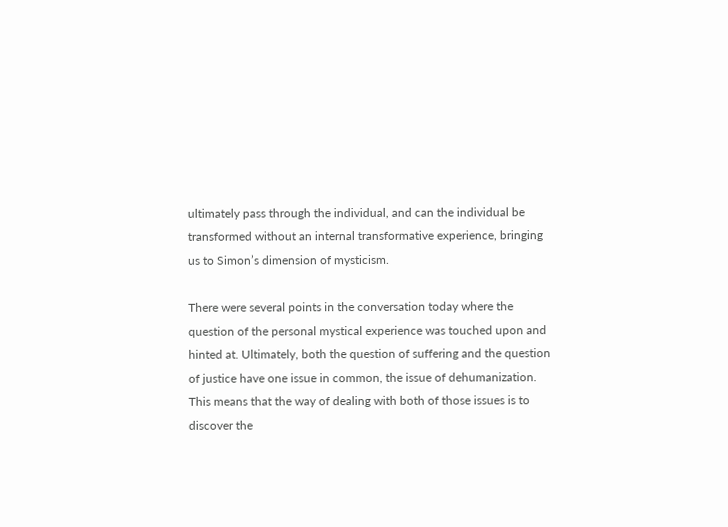ultimately pass through the individual, and can the individual be transformed without an internal transformative experience, bringing us to Simon’s dimension of mysticism.

There were several points in the conversation today where the question of the personal mystical experience was touched upon and hinted at. Ultimately, both the question of suffering and the question of justice have one issue in common, the issue of dehumanization. This means that the way of dealing with both of those issues is to discover the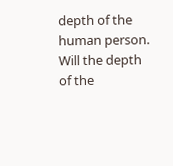depth of the human person. Will the depth of the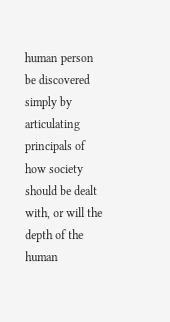human person be discovered simply by articulating principals of how society should be dealt with, or will the depth of the human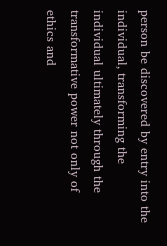person be discovered by entry into the individual, transforming the individual ultimately through the transformative power not only of ethics and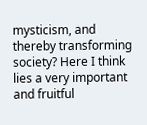mysticism, and thereby transforming society? Here I think lies a very important and fruitful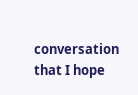conversation that I hope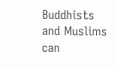Buddhists and Muslims can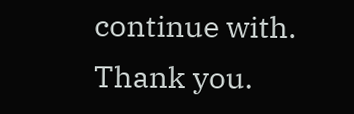continue with. Thank you.